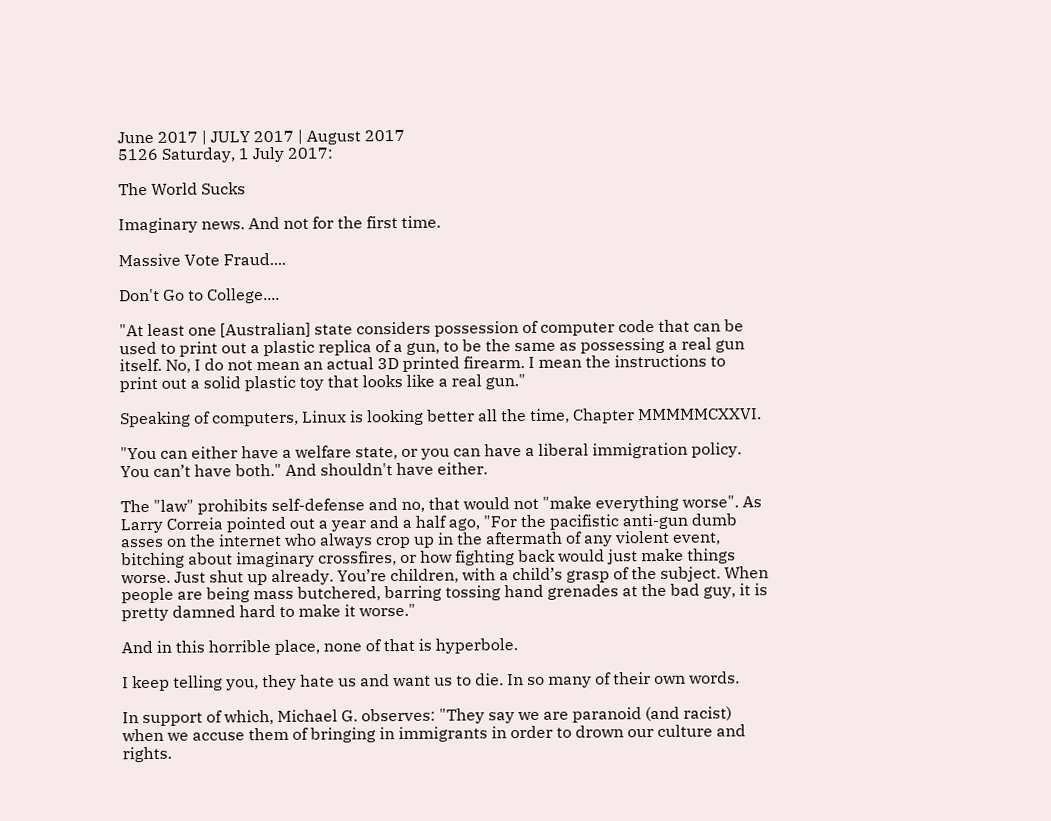June 2017 | JULY 2017 | August 2017
5126 Saturday, 1 July 2017:

The World Sucks

Imaginary news. And not for the first time.

Massive Vote Fraud....

Don't Go to College....

"At least one [Australian] state considers possession of computer code that can be used to print out a plastic replica of a gun, to be the same as possessing a real gun itself. No, I do not mean an actual 3D printed firearm. I mean the instructions to print out a solid plastic toy that looks like a real gun."

Speaking of computers, Linux is looking better all the time, Chapter MMMMMCXXVI.

"You can either have a welfare state, or you can have a liberal immigration policy. You can’t have both." And shouldn't have either.

The "law" prohibits self-defense and no, that would not "make everything worse". As Larry Correia pointed out a year and a half ago, "For the pacifistic anti-gun dumb asses on the internet who always crop up in the aftermath of any violent event, bitching about imaginary crossfires, or how fighting back would just make things worse. Just shut up already. You’re children, with a child’s grasp of the subject. When people are being mass butchered, barring tossing hand grenades at the bad guy, it is pretty damned hard to make it worse."

And in this horrible place, none of that is hyperbole.

I keep telling you, they hate us and want us to die. In so many of their own words.

In support of which, Michael G. observes: "They say we are paranoid (and racist) when we accuse them of bringing in immigrants in order to drown our culture and rights.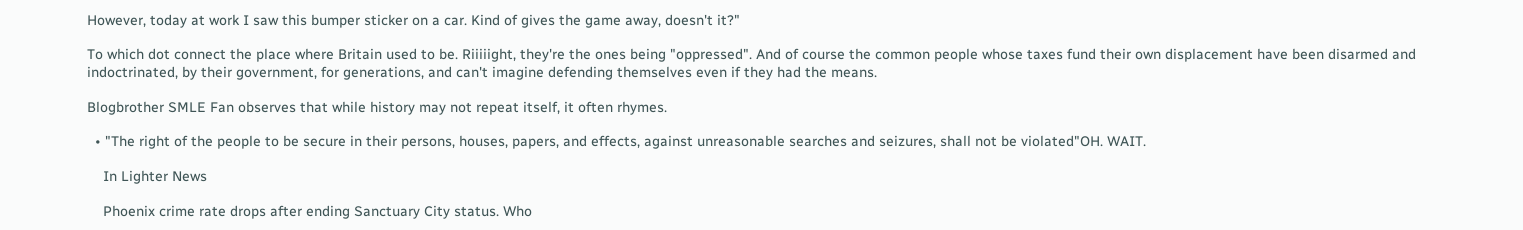However, today at work I saw this bumper sticker on a car. Kind of gives the game away, doesn't it?"

To which dot connect the place where Britain used to be. Riiiiight, they're the ones being "oppressed". And of course the common people whose taxes fund their own displacement have been disarmed and indoctrinated, by their government, for generations, and can't imagine defending themselves even if they had the means.

Blogbrother SMLE Fan observes that while history may not repeat itself, it often rhymes.

  • "The right of the people to be secure in their persons, houses, papers, and effects, against unreasonable searches and seizures, shall not be violated"OH. WAIT.

    In Lighter News

    Phoenix crime rate drops after ending Sanctuary City status. Who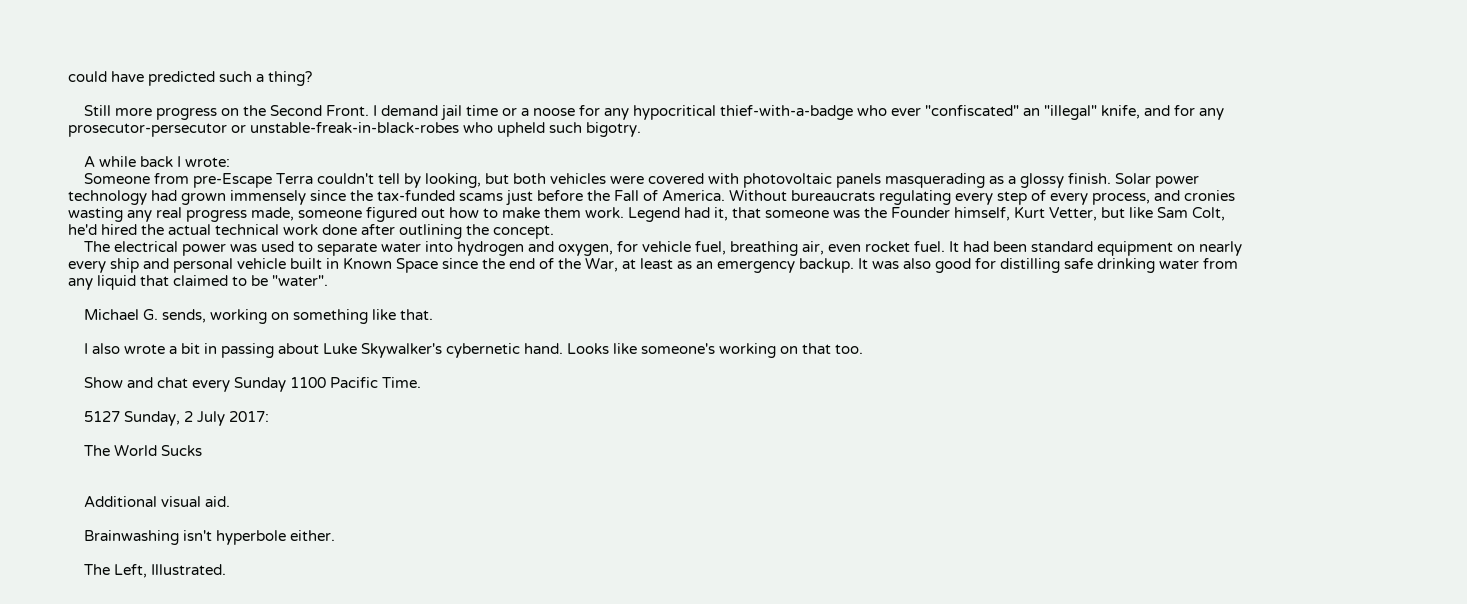could have predicted such a thing?

    Still more progress on the Second Front. I demand jail time or a noose for any hypocritical thief-with-a-badge who ever "confiscated" an "illegal" knife, and for any prosecutor-persecutor or unstable-freak-in-black-robes who upheld such bigotry.

    A while back I wrote:
    Someone from pre-Escape Terra couldn't tell by looking, but both vehicles were covered with photovoltaic panels masquerading as a glossy finish. Solar power technology had grown immensely since the tax-funded scams just before the Fall of America. Without bureaucrats regulating every step of every process, and cronies wasting any real progress made, someone figured out how to make them work. Legend had it, that someone was the Founder himself, Kurt Vetter, but like Sam Colt, he'd hired the actual technical work done after outlining the concept.
    The electrical power was used to separate water into hydrogen and oxygen, for vehicle fuel, breathing air, even rocket fuel. It had been standard equipment on nearly every ship and personal vehicle built in Known Space since the end of the War, at least as an emergency backup. It was also good for distilling safe drinking water from any liquid that claimed to be "water".

    Michael G. sends, working on something like that.

    I also wrote a bit in passing about Luke Skywalker's cybernetic hand. Looks like someone's working on that too.

    Show and chat every Sunday 1100 Pacific Time.

    5127 Sunday, 2 July 2017:

    The World Sucks


    Additional visual aid.

    Brainwashing isn't hyperbole either.

    The Left, Illustrated.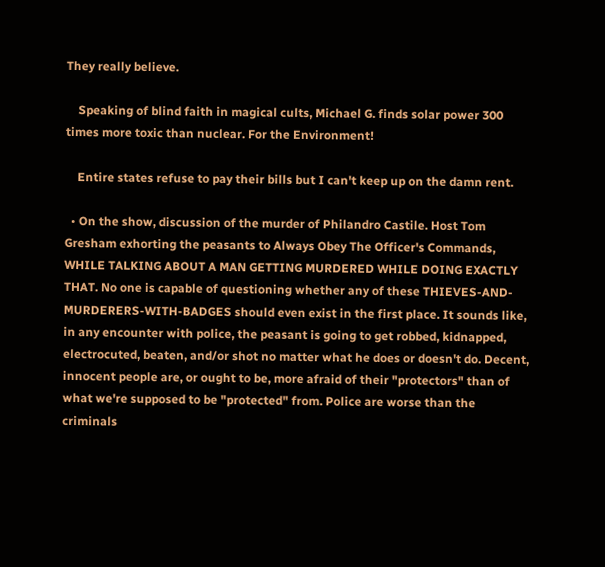They really believe.

    Speaking of blind faith in magical cults, Michael G. finds solar power 300 times more toxic than nuclear. For the Environment!

    Entire states refuse to pay their bills but I can't keep up on the damn rent.

  • On the show, discussion of the murder of Philandro Castile. Host Tom Gresham exhorting the peasants to Always Obey The Officer's Commands, WHILE TALKING ABOUT A MAN GETTING MURDERED WHILE DOING EXACTLY THAT. No one is capable of questioning whether any of these THIEVES-AND-MURDERERS-WITH-BADGES should even exist in the first place. It sounds like, in any encounter with police, the peasant is going to get robbed, kidnapped, electrocuted, beaten, and/or shot no matter what he does or doesn't do. Decent, innocent people are, or ought to be, more afraid of their "protectors" than of what we're supposed to be "protected" from. Police are worse than the criminals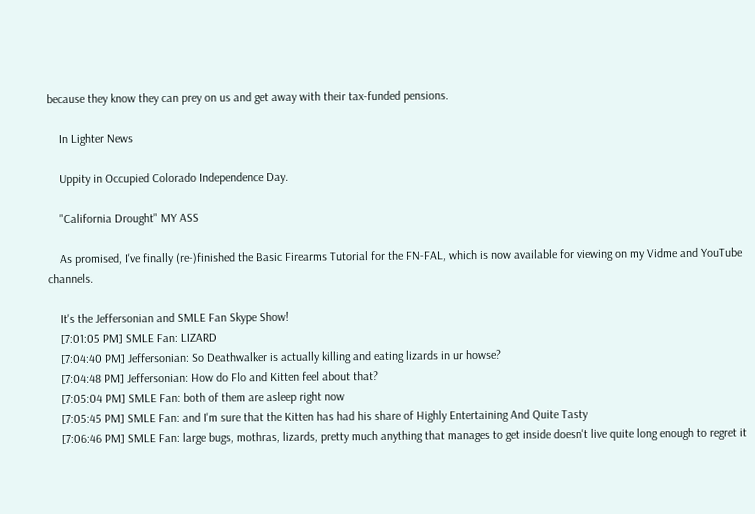because they know they can prey on us and get away with their tax-funded pensions.

    In Lighter News

    Uppity in Occupied Colorado Independence Day.

    "California Drought" MY ASS

    As promised, I've finally (re-)finished the Basic Firearms Tutorial for the FN-FAL, which is now available for viewing on my Vidme and YouTube channels.

    It's the Jeffersonian and SMLE Fan Skype Show!
    [7:01:05 PM] SMLE Fan: LIZARD
    [7:04:40 PM] Jeffersonian: So Deathwalker is actually killing and eating lizards in ur howse?
    [7:04:48 PM] Jeffersonian: How do Flo and Kitten feel about that?
    [7:05:04 PM] SMLE Fan: both of them are asleep right now
    [7:05:45 PM] SMLE Fan: and I'm sure that the Kitten has had his share of Highly Entertaining And Quite Tasty
    [7:06:46 PM] SMLE Fan: large bugs, mothras, lizards, pretty much anything that manages to get inside doesn't live quite long enough to regret it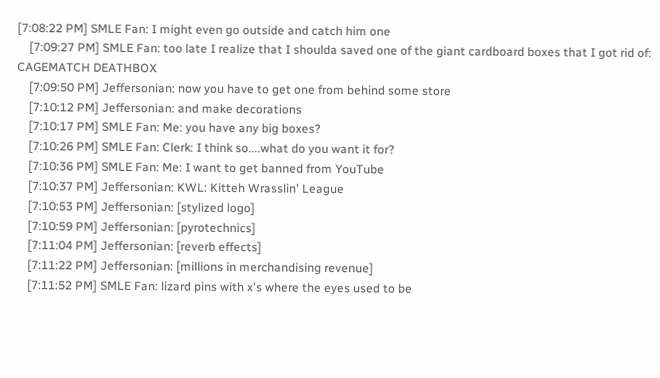[7:08:22 PM] SMLE Fan: I might even go outside and catch him one
    [7:09:27 PM] SMLE Fan: too late I realize that I shoulda saved one of the giant cardboard boxes that I got rid of: CAGEMATCH DEATHBOX
    [7:09:50 PM] Jeffersonian: now you have to get one from behind some store
    [7:10:12 PM] Jeffersonian: and make decorations
    [7:10:17 PM] SMLE Fan: Me: you have any big boxes?
    [7:10:26 PM] SMLE Fan: Clerk: I think so....what do you want it for?
    [7:10:36 PM] SMLE Fan: Me: I want to get banned from YouTube
    [7:10:37 PM] Jeffersonian: KWL: Kitteh Wrasslin' League
    [7:10:53 PM] Jeffersonian: [stylized logo]
    [7:10:59 PM] Jeffersonian: [pyrotechnics]
    [7:11:04 PM] Jeffersonian: [reverb effects]
    [7:11:22 PM] Jeffersonian: [millions in merchandising revenue]
    [7:11:52 PM] SMLE Fan: lizard pins with x's where the eyes used to be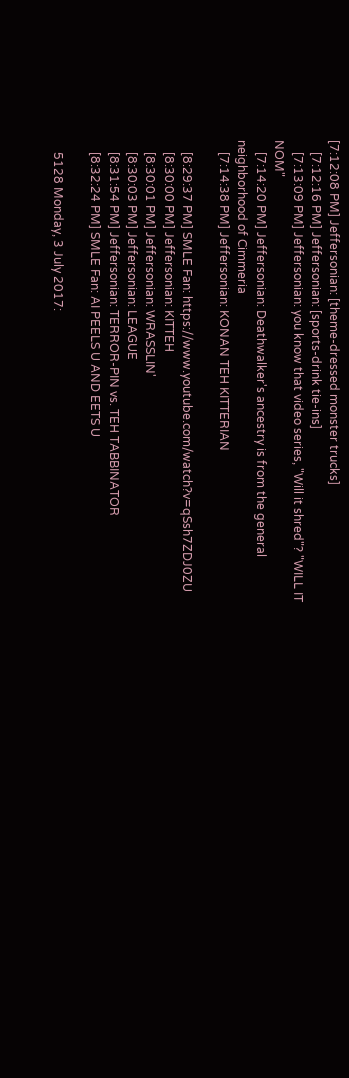[7:12:08 PM] Jeffersonian: [theme-dressed monster trucks]
    [7:12:16 PM] Jeffersonian: [sports-drink tie-ins]
    [7:13:09 PM] Jeffersonian: you know that video series, "Will it shred"? "WILL IT NOM"
    [7:14:20 PM] Jeffersonian: Deathwalker's ancestry is from the general neighborhood of Cimmeria
    [7:14:38 PM] Jeffersonian: KONAN TEH KITTERIAN

    [8:29:37 PM] SMLE Fan: https://www.youtube.com/watch?v=qSsh7ZDJ0ZU
    [8:30:00 PM] Jeffersonian: KITTEH
    [8:30:01 PM] Jeffersonian: WRASSLIN'
    [8:30:03 PM] Jeffersonian: LEAGUE
    [8:31:54 PM] Jeffersonian: TERROR-PIN vs. TEH TABBINATOR
    [8:32:24 PM] SMLE Fan: AI PEELS U AND EETS U

    5128 Monday, 3 July 2017: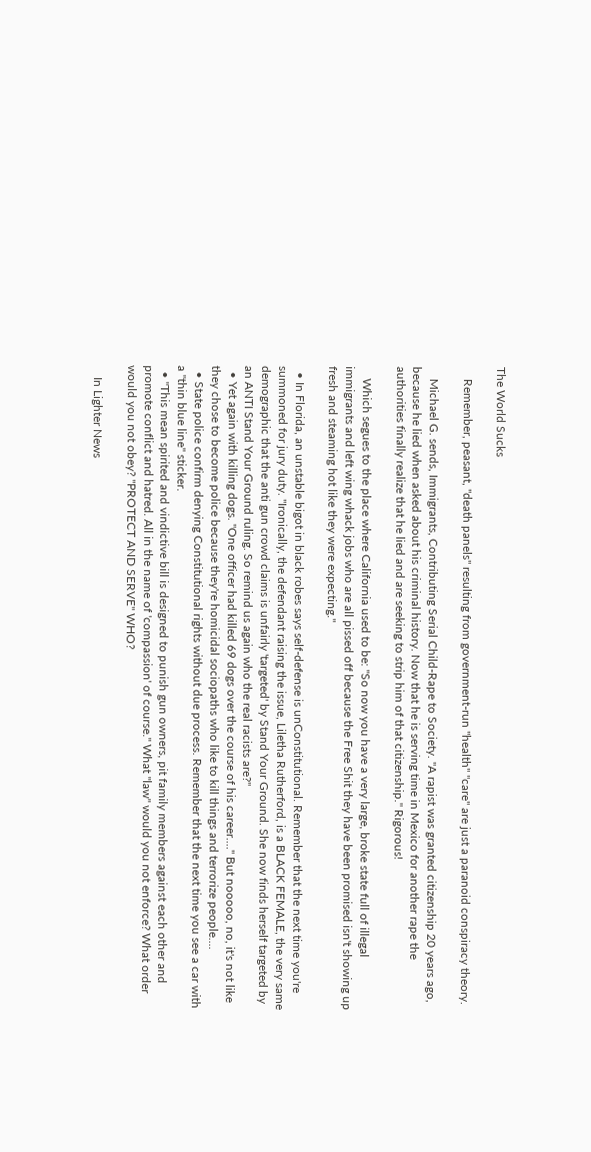The World Sucks

    Remember, peasant, "death panels" resulting from government-run "health" "care" are just a paranoid conspiracy theory.

    Michael G. sends, Immigrants, Contributing Serial Child-Rape to Society. "A rapist was granted citizenship 20 years ago, because he lied when asked about his criminal history. Now that he is serving time in Mexico for another rape the authorities finally realize that he lied and are seeking to strip him of that citizenship." Rigorous!

    Which segues to the place where California used to be: "So now you have a very large, broke state full of illegal immigrants and left wing whack jobs who are all pissed off because the Free Shit they have been promised isn't showing up fresh and steaming hot like they were expecting."

  • In Florida, an unstable bigot in black robes says self-defense is unConstitutional. Remember that the next time you're summoned for jury duty. "Ironically, the defendant raising the issue, Liletha Rutherford, is a BLACK FEMALE, the very same demographic that the anti gun crowd claims is unfairly 'targeted' by Stand Your Ground. She now finds herself targeted by an ANTI Stand Your Ground ruling. So remind us again who the real racists are?"
  • Yet again with killing dogs. "One officer had killed 69 dogs over the course of his career...." But nooooo, no, it's not like they chose to become police because they're homicidal sociopaths who like to kill things and terrorize people....
  • State police confirm denying Constitutional rights without due process. Remember that the next time you see a car with a "thin blue line" sticker.
  • "This mean spirited and vindictive bill is designed to punish gun owners, pit family members against each other and promote conflict and hatred. All in the name of 'compassion' of course." What "law" would you not enforce? What order would you not obey? "PROTECT AND SERVE" WHO?

    In Lighter News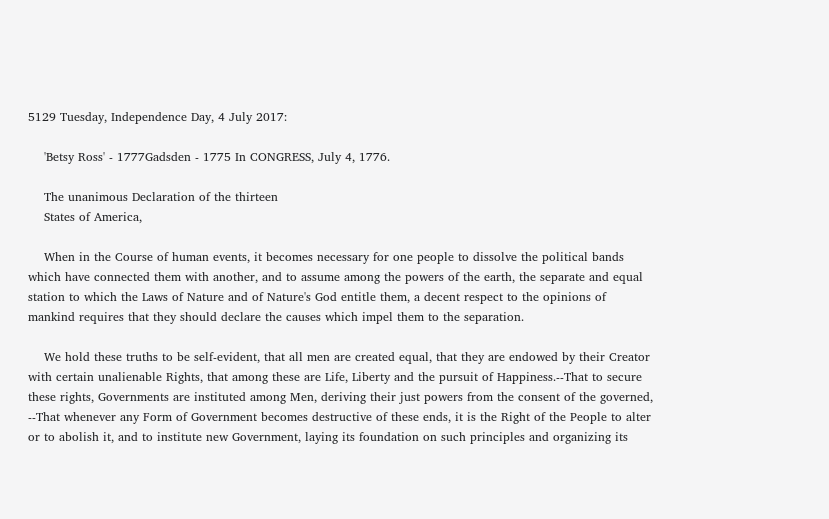5129 Tuesday, Independence Day, 4 July 2017:

    'Betsy Ross' - 1777Gadsden - 1775 In CONGRESS, July 4, 1776.

    The unanimous Declaration of the thirteen
    States of America,

    When in the Course of human events, it becomes necessary for one people to dissolve the political bands which have connected them with another, and to assume among the powers of the earth, the separate and equal station to which the Laws of Nature and of Nature's God entitle them, a decent respect to the opinions of mankind requires that they should declare the causes which impel them to the separation.

    We hold these truths to be self-evident, that all men are created equal, that they are endowed by their Creator with certain unalienable Rights, that among these are Life, Liberty and the pursuit of Happiness.--That to secure these rights, Governments are instituted among Men, deriving their just powers from the consent of the governed, --That whenever any Form of Government becomes destructive of these ends, it is the Right of the People to alter or to abolish it, and to institute new Government, laying its foundation on such principles and organizing its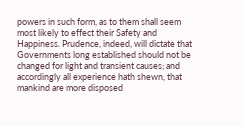powers in such form, as to them shall seem most likely to effect their Safety and Happiness. Prudence, indeed, will dictate that Governments long established should not be changed for light and transient causes; and accordingly all experience hath shewn, that mankind are more disposed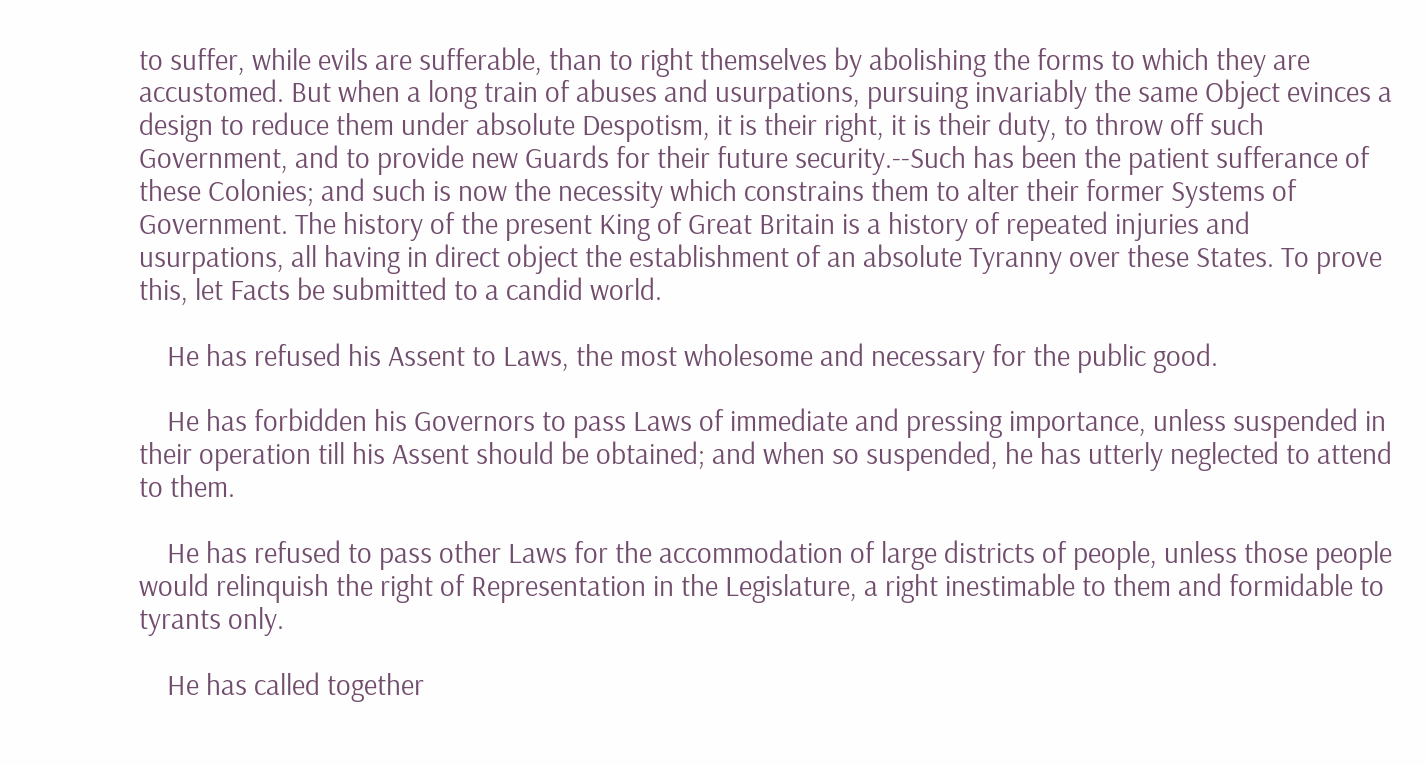to suffer, while evils are sufferable, than to right themselves by abolishing the forms to which they are accustomed. But when a long train of abuses and usurpations, pursuing invariably the same Object evinces a design to reduce them under absolute Despotism, it is their right, it is their duty, to throw off such Government, and to provide new Guards for their future security.--Such has been the patient sufferance of these Colonies; and such is now the necessity which constrains them to alter their former Systems of Government. The history of the present King of Great Britain is a history of repeated injuries and usurpations, all having in direct object the establishment of an absolute Tyranny over these States. To prove this, let Facts be submitted to a candid world.

    He has refused his Assent to Laws, the most wholesome and necessary for the public good.

    He has forbidden his Governors to pass Laws of immediate and pressing importance, unless suspended in their operation till his Assent should be obtained; and when so suspended, he has utterly neglected to attend to them.

    He has refused to pass other Laws for the accommodation of large districts of people, unless those people would relinquish the right of Representation in the Legislature, a right inestimable to them and formidable to tyrants only.

    He has called together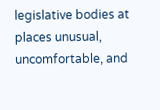legislative bodies at places unusual, uncomfortable, and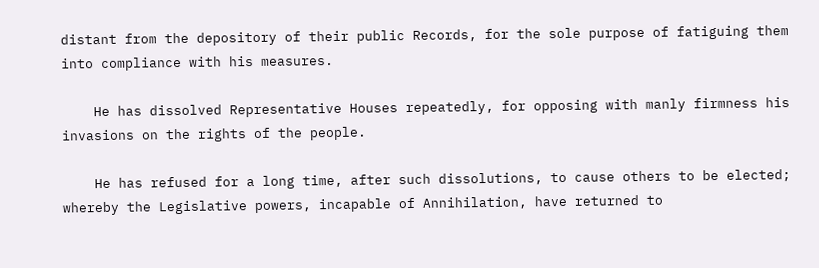distant from the depository of their public Records, for the sole purpose of fatiguing them into compliance with his measures.

    He has dissolved Representative Houses repeatedly, for opposing with manly firmness his invasions on the rights of the people.

    He has refused for a long time, after such dissolutions, to cause others to be elected; whereby the Legislative powers, incapable of Annihilation, have returned to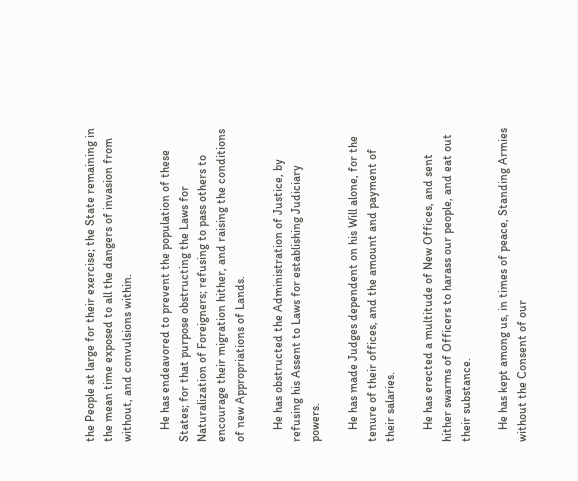the People at large for their exercise; the State remaining in the mean time exposed to all the dangers of invasion from without, and convulsions within.

    He has endeavored to prevent the population of these States; for that purpose obstructing the Laws for Naturalization of Foreigners; refusing to pass others to encourage their migration hither, and raising the conditions of new Appropriations of Lands.

    He has obstructed the Administration of Justice, by refusing his Assent to Laws for establishing Judiciary powers.

    He has made Judges dependent on his Will alone, for the tenure of their offices, and the amount and payment of their salaries.

    He has erected a multitude of New Offices, and sent hither swarms of Officers to harass our people, and eat out their substance.

    He has kept among us, in times of peace, Standing Armies without the Consent of our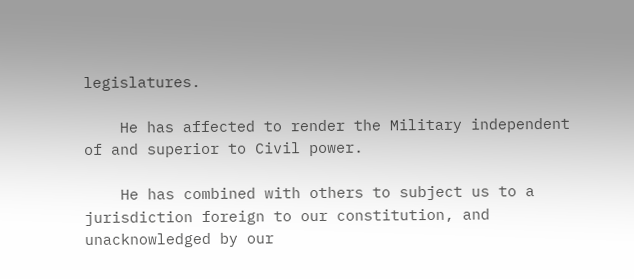legislatures.

    He has affected to render the Military independent of and superior to Civil power.

    He has combined with others to subject us to a jurisdiction foreign to our constitution, and unacknowledged by our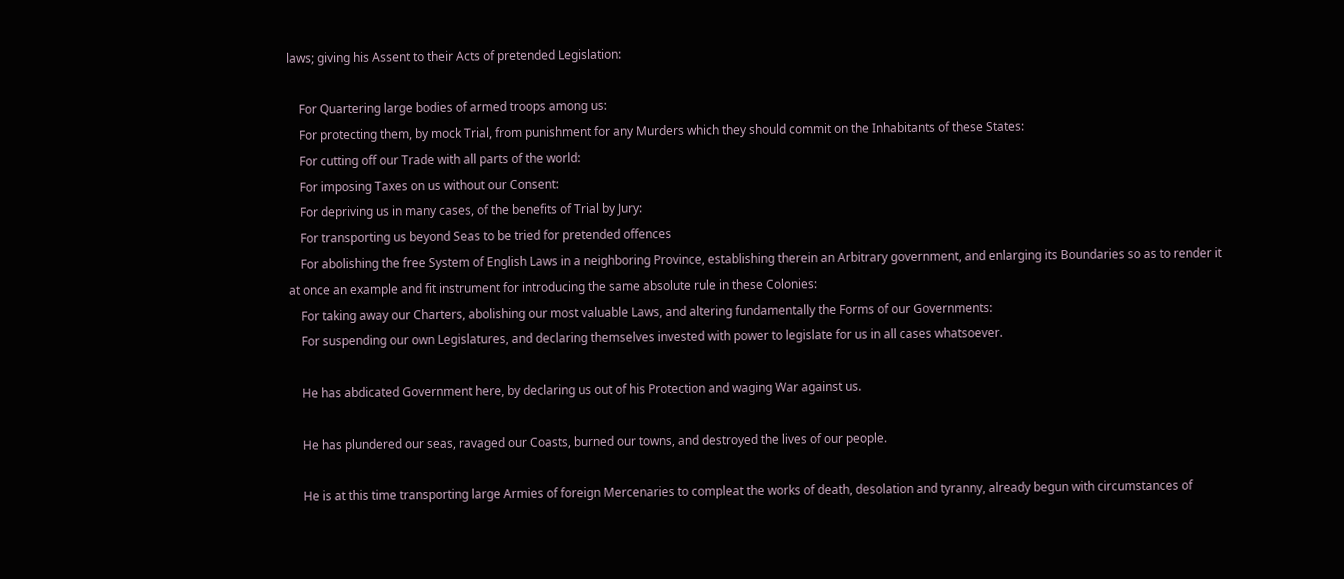laws; giving his Assent to their Acts of pretended Legislation:

    For Quartering large bodies of armed troops among us:
    For protecting them, by mock Trial, from punishment for any Murders which they should commit on the Inhabitants of these States:
    For cutting off our Trade with all parts of the world:
    For imposing Taxes on us without our Consent:
    For depriving us in many cases, of the benefits of Trial by Jury:
    For transporting us beyond Seas to be tried for pretended offences
    For abolishing the free System of English Laws in a neighboring Province, establishing therein an Arbitrary government, and enlarging its Boundaries so as to render it at once an example and fit instrument for introducing the same absolute rule in these Colonies:
    For taking away our Charters, abolishing our most valuable Laws, and altering fundamentally the Forms of our Governments:
    For suspending our own Legislatures, and declaring themselves invested with power to legislate for us in all cases whatsoever.

    He has abdicated Government here, by declaring us out of his Protection and waging War against us.

    He has plundered our seas, ravaged our Coasts, burned our towns, and destroyed the lives of our people.

    He is at this time transporting large Armies of foreign Mercenaries to compleat the works of death, desolation and tyranny, already begun with circumstances of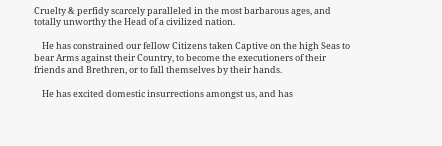Cruelty & perfidy scarcely paralleled in the most barbarous ages, and totally unworthy the Head of a civilized nation.

    He has constrained our fellow Citizens taken Captive on the high Seas to bear Arms against their Country, to become the executioners of their friends and Brethren, or to fall themselves by their hands.

    He has excited domestic insurrections amongst us, and has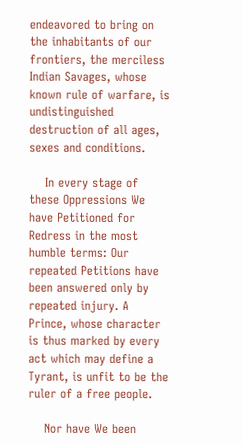endeavored to bring on the inhabitants of our frontiers, the merciless Indian Savages, whose known rule of warfare, is undistinguished destruction of all ages, sexes and conditions.

    In every stage of these Oppressions We have Petitioned for Redress in the most humble terms: Our repeated Petitions have been answered only by repeated injury. A Prince, whose character is thus marked by every act which may define a Tyrant, is unfit to be the ruler of a free people.

    Nor have We been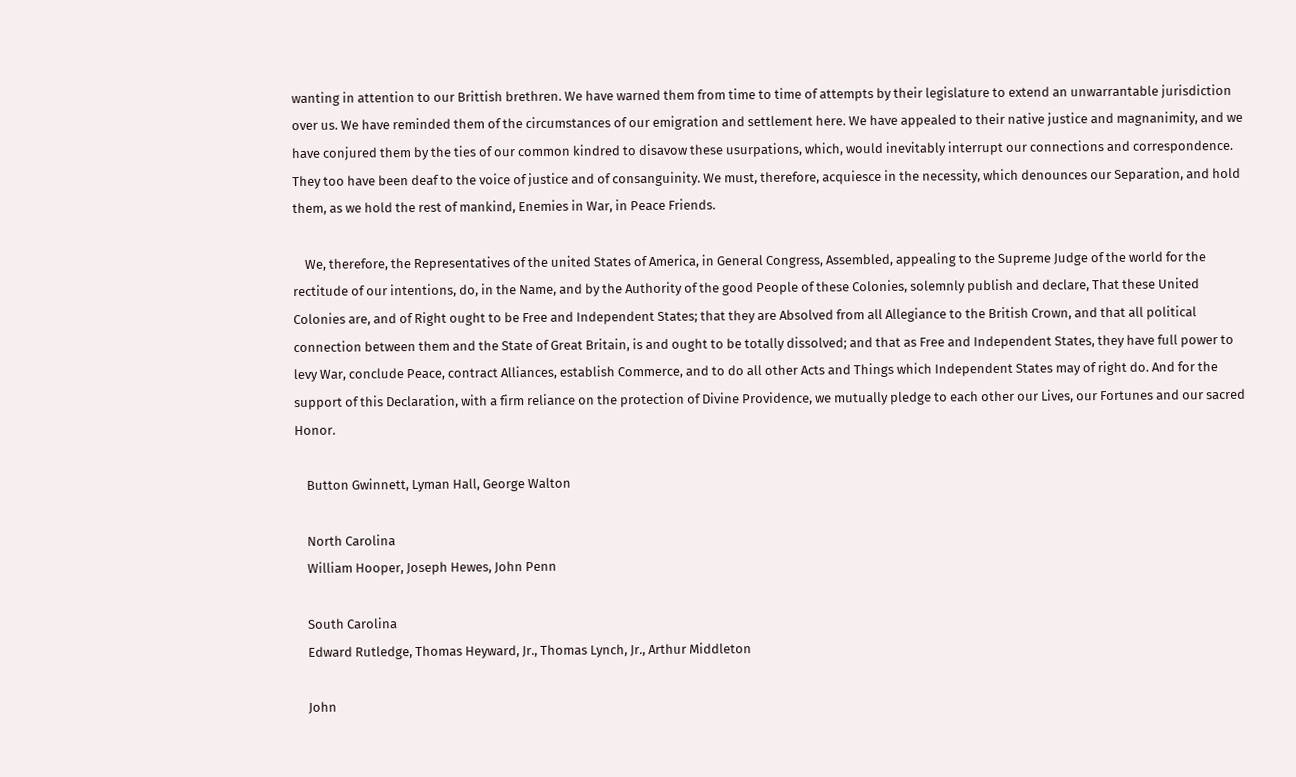wanting in attention to our Brittish brethren. We have warned them from time to time of attempts by their legislature to extend an unwarrantable jurisdiction over us. We have reminded them of the circumstances of our emigration and settlement here. We have appealed to their native justice and magnanimity, and we have conjured them by the ties of our common kindred to disavow these usurpations, which, would inevitably interrupt our connections and correspondence. They too have been deaf to the voice of justice and of consanguinity. We must, therefore, acquiesce in the necessity, which denounces our Separation, and hold them, as we hold the rest of mankind, Enemies in War, in Peace Friends.

    We, therefore, the Representatives of the united States of America, in General Congress, Assembled, appealing to the Supreme Judge of the world for the rectitude of our intentions, do, in the Name, and by the Authority of the good People of these Colonies, solemnly publish and declare, That these United Colonies are, and of Right ought to be Free and Independent States; that they are Absolved from all Allegiance to the British Crown, and that all political connection between them and the State of Great Britain, is and ought to be totally dissolved; and that as Free and Independent States, they have full power to levy War, conclude Peace, contract Alliances, establish Commerce, and to do all other Acts and Things which Independent States may of right do. And for the support of this Declaration, with a firm reliance on the protection of Divine Providence, we mutually pledge to each other our Lives, our Fortunes and our sacred Honor.

    Button Gwinnett, Lyman Hall, George Walton

    North Carolina
    William Hooper, Joseph Hewes, John Penn

    South Carolina
    Edward Rutledge, Thomas Heyward, Jr., Thomas Lynch, Jr., Arthur Middleton

    John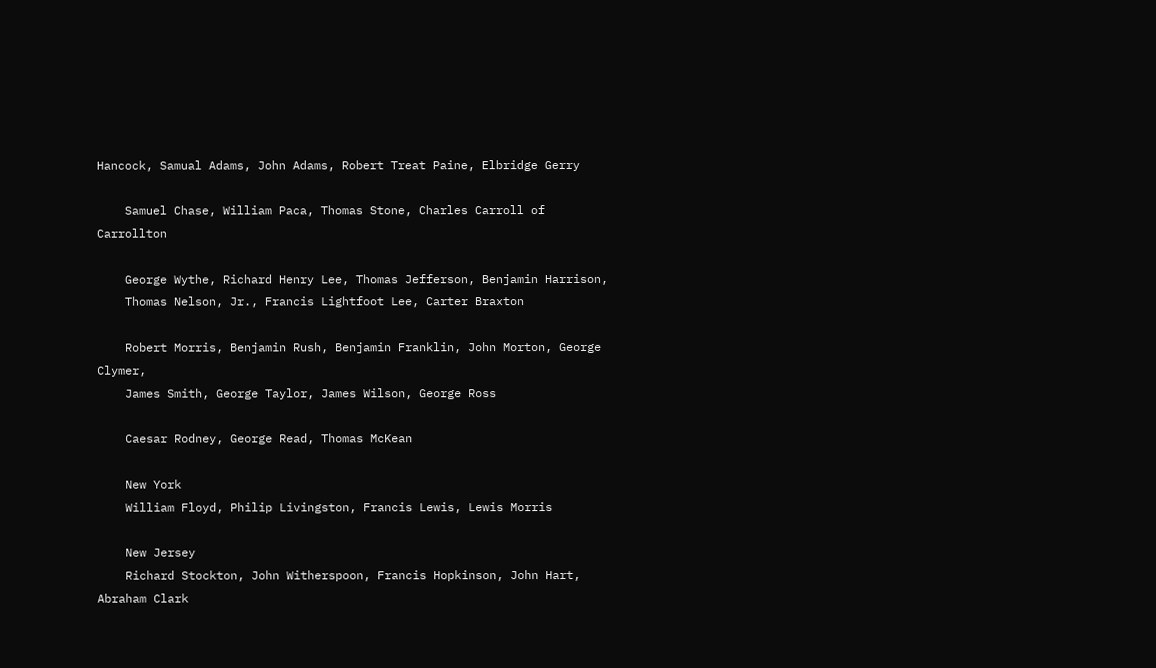Hancock, Samual Adams, John Adams, Robert Treat Paine, Elbridge Gerry

    Samuel Chase, William Paca, Thomas Stone, Charles Carroll of Carrollton

    George Wythe, Richard Henry Lee, Thomas Jefferson, Benjamin Harrison,
    Thomas Nelson, Jr., Francis Lightfoot Lee, Carter Braxton

    Robert Morris, Benjamin Rush, Benjamin Franklin, John Morton, George Clymer,
    James Smith, George Taylor, James Wilson, George Ross

    Caesar Rodney, George Read, Thomas McKean

    New York
    William Floyd, Philip Livingston, Francis Lewis, Lewis Morris

    New Jersey
    Richard Stockton, John Witherspoon, Francis Hopkinson, John Hart, Abraham Clark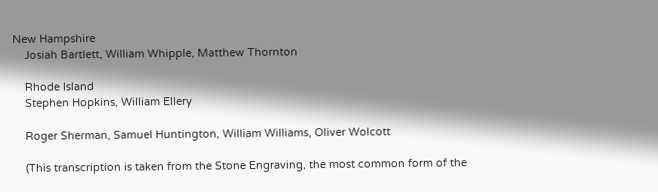New Hampshire
    Josiah Bartlett, William Whipple, Matthew Thornton

    Rhode Island
    Stephen Hopkins, William Ellery

    Roger Sherman, Samuel Huntington, William Williams, Oliver Wolcott

    (This transcription is taken from the Stone Engraving, the most common form of the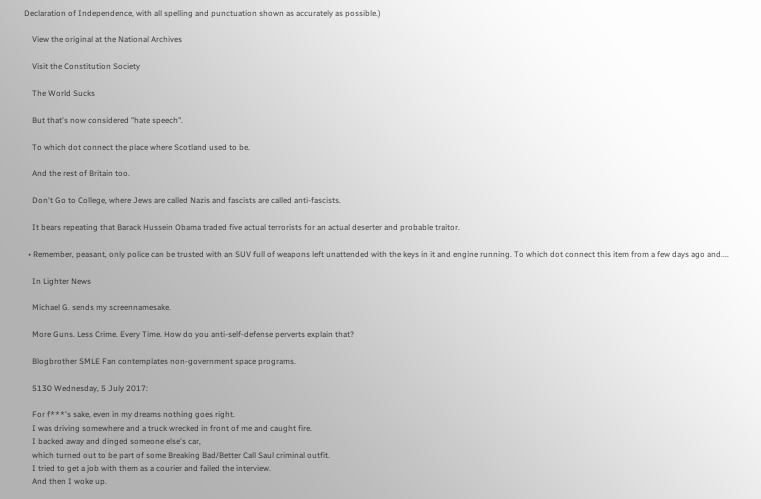Declaration of Independence, with all spelling and punctuation shown as accurately as possible.)

    View the original at the National Archives

    Visit the Constitution Society

    The World Sucks

    But that's now considered "hate speech".

    To which dot connect the place where Scotland used to be.

    And the rest of Britain too.

    Don't Go to College, where Jews are called Nazis and fascists are called anti-fascists.

    It bears repeating that Barack Hussein Obama traded five actual terrorists for an actual deserter and probable traitor.

  • Remember, peasant, only police can be trusted with an SUV full of weapons left unattended with the keys in it and engine running. To which dot connect this item from a few days ago and....

    In Lighter News

    Michael G. sends my screennamesake.

    More Guns. Less Crime. Every Time. How do you anti-self-defense perverts explain that?

    Blogbrother SMLE Fan contemplates non-government space programs.

    5130 Wednesday, 5 July 2017:

    For f***'s sake, even in my dreams nothing goes right.
    I was driving somewhere and a truck wrecked in front of me and caught fire.
    I backed away and dinged someone else's car,
    which turned out to be part of some Breaking Bad/Better Call Saul criminal outfit.
    I tried to get a job with them as a courier and failed the interview.
    And then I woke up.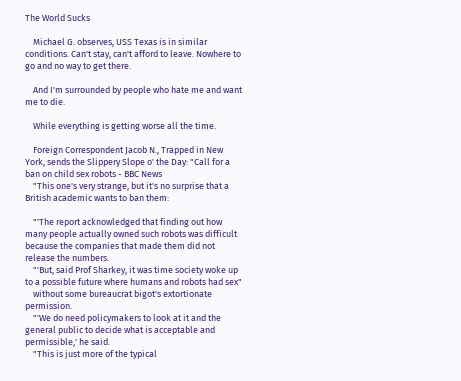The World Sucks

    Michael G. observes, USS Texas is in similar conditions. Can't stay, can't afford to leave. Nowhere to go and no way to get there.

    And I'm surrounded by people who hate me and want me to die.

    While everything is getting worse all the time.

    Foreign Correspondent Jacob N., Trapped in New York, sends the Slippery Slope o' the Day: "Call for a ban on child sex robots - BBC News
    "This one's very strange, but it's no surprise that a British academic wants to ban them:

    "'The report acknowledged that finding out how many people actually owned such robots was difficult because the companies that made them did not release the numbers.
    "'But, said Prof Sharkey, it was time society woke up to a possible future where humans and robots had sex"
    without some bureaucrat bigot's extortionate permission.
    "'We do need policymakers to look at it and the general public to decide what is acceptable and permissible,' he said.
    "This is just more of the typical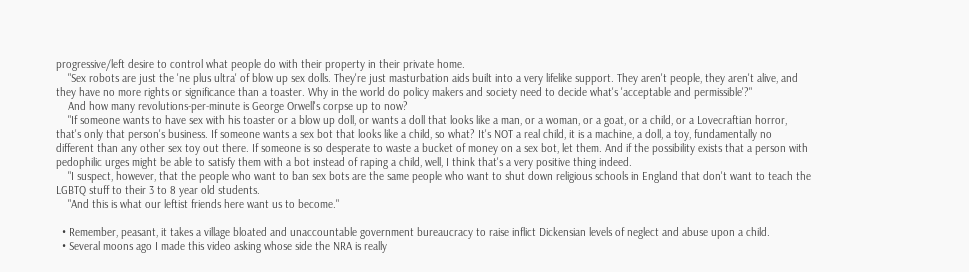progressive/left desire to control what people do with their property in their private home.
    "Sex robots are just the 'ne plus ultra' of blow up sex dolls. They're just masturbation aids built into a very lifelike support. They aren't people, they aren't alive, and they have no more rights or significance than a toaster. Why in the world do policy makers and society need to decide what's 'acceptable and permissible'?"
    And how many revolutions-per-minute is George Orwell's corpse up to now?
    "If someone wants to have sex with his toaster or a blow up doll, or wants a doll that looks like a man, or a woman, or a goat, or a child, or a Lovecraftian horror, that's only that person's business. If someone wants a sex bot that looks like a child, so what? It's NOT a real child, it is a machine, a doll, a toy, fundamentally no different than any other sex toy out there. If someone is so desperate to waste a bucket of money on a sex bot, let them. And if the possibility exists that a person with pedophilic urges might be able to satisfy them with a bot instead of raping a child, well, I think that's a very positive thing indeed.
    "I suspect, however, that the people who want to ban sex bots are the same people who want to shut down religious schools in England that don't want to teach the LGBTQ stuff to their 3 to 8 year old students.
    "And this is what our leftist friends here want us to become."

  • Remember, peasant, it takes a village bloated and unaccountable government bureaucracy to raise inflict Dickensian levels of neglect and abuse upon a child.
  • Several moons ago I made this video asking whose side the NRA is really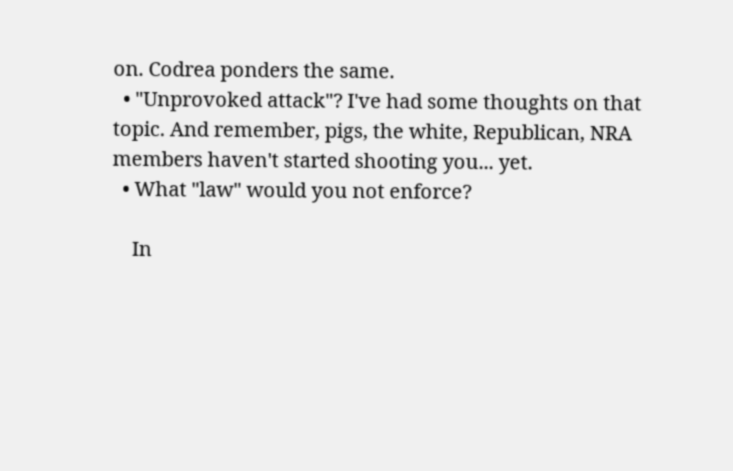on. Codrea ponders the same.
  • "Unprovoked attack"? I've had some thoughts on that topic. And remember, pigs, the white, Republican, NRA members haven't started shooting you... yet.
  • What "law" would you not enforce?

    In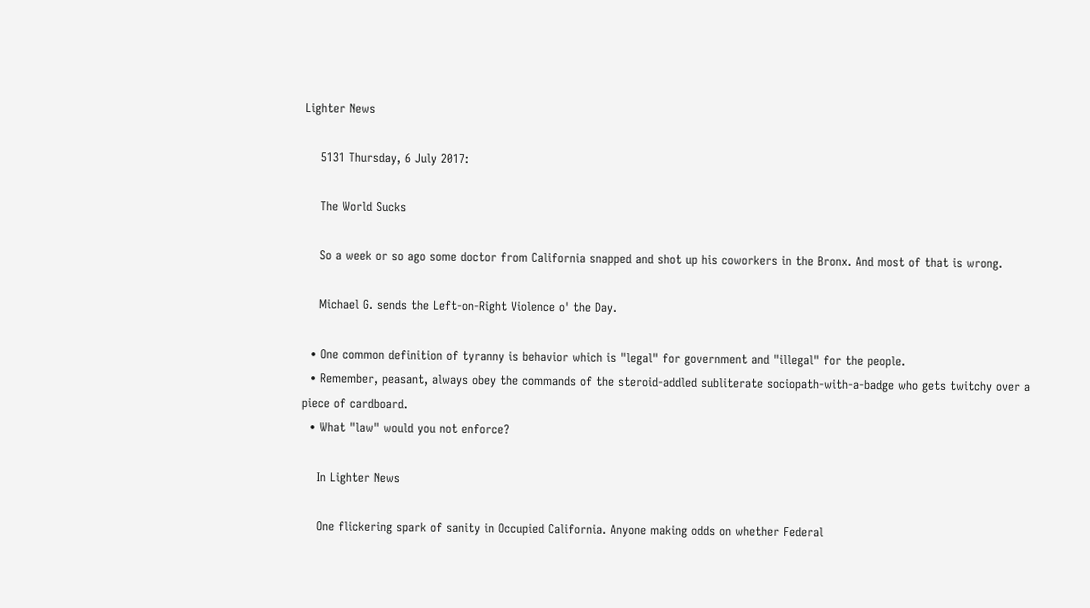Lighter News

    5131 Thursday, 6 July 2017:

    The World Sucks

    So a week or so ago some doctor from California snapped and shot up his coworkers in the Bronx. And most of that is wrong.

    Michael G. sends the Left-on-Right Violence o' the Day.

  • One common definition of tyranny is behavior which is "legal" for government and "illegal" for the people.
  • Remember, peasant, always obey the commands of the steroid-addled subliterate sociopath-with-a-badge who gets twitchy over a piece of cardboard.
  • What "law" would you not enforce?

    In Lighter News

    One flickering spark of sanity in Occupied California. Anyone making odds on whether Federal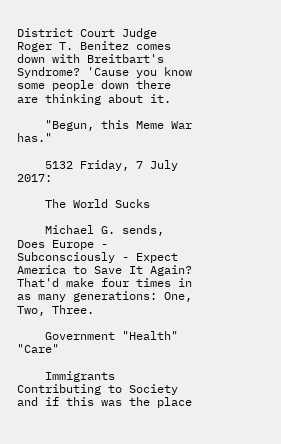District Court Judge Roger T. Benitez comes down with Breitbart's Syndrome? 'Cause you know some people down there are thinking about it.

    "Begun, this Meme War has."

    5132 Friday, 7 July 2017:

    The World Sucks

    Michael G. sends, Does Europe - Subconsciously - Expect America to Save It Again? That'd make four times in as many generations: One, Two, Three.

    Government "Health" "Care"

    Immigrants Contributing to Society and if this was the place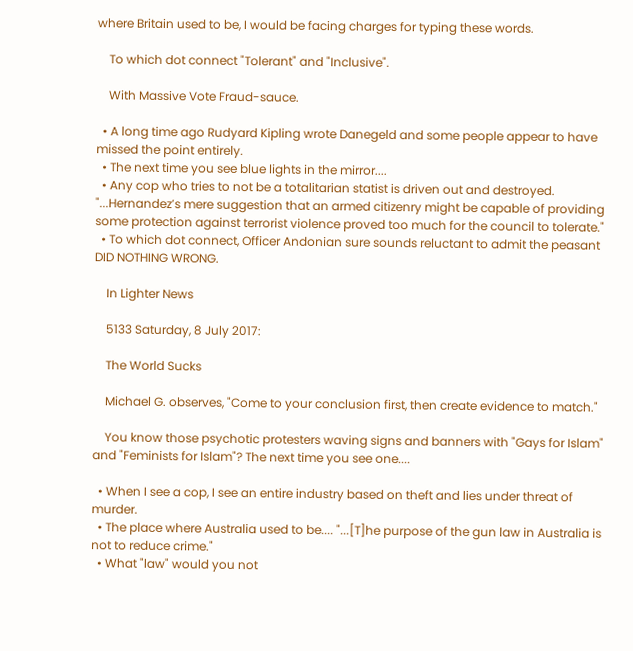where Britain used to be, I would be facing charges for typing these words.

    To which dot connect "Tolerant" and "Inclusive".

    With Massive Vote Fraud-sauce.

  • A long time ago Rudyard Kipling wrote Danegeld and some people appear to have missed the point entirely.
  • The next time you see blue lights in the mirror....
  • Any cop who tries to not be a totalitarian statist is driven out and destroyed. "...Hernandez’s mere suggestion that an armed citizenry might be capable of providing some protection against terrorist violence proved too much for the council to tolerate."
  • To which dot connect, Officer Andonian sure sounds reluctant to admit the peasant DID NOTHING WRONG.

    In Lighter News

    5133 Saturday, 8 July 2017:

    The World Sucks

    Michael G. observes, "Come to your conclusion first, then create evidence to match."

    You know those psychotic protesters waving signs and banners with "Gays for Islam" and "Feminists for Islam"? The next time you see one....

  • When I see a cop, I see an entire industry based on theft and lies under threat of murder.
  • The place where Australia used to be.... "...[T]he purpose of the gun law in Australia is not to reduce crime."
  • What "law" would you not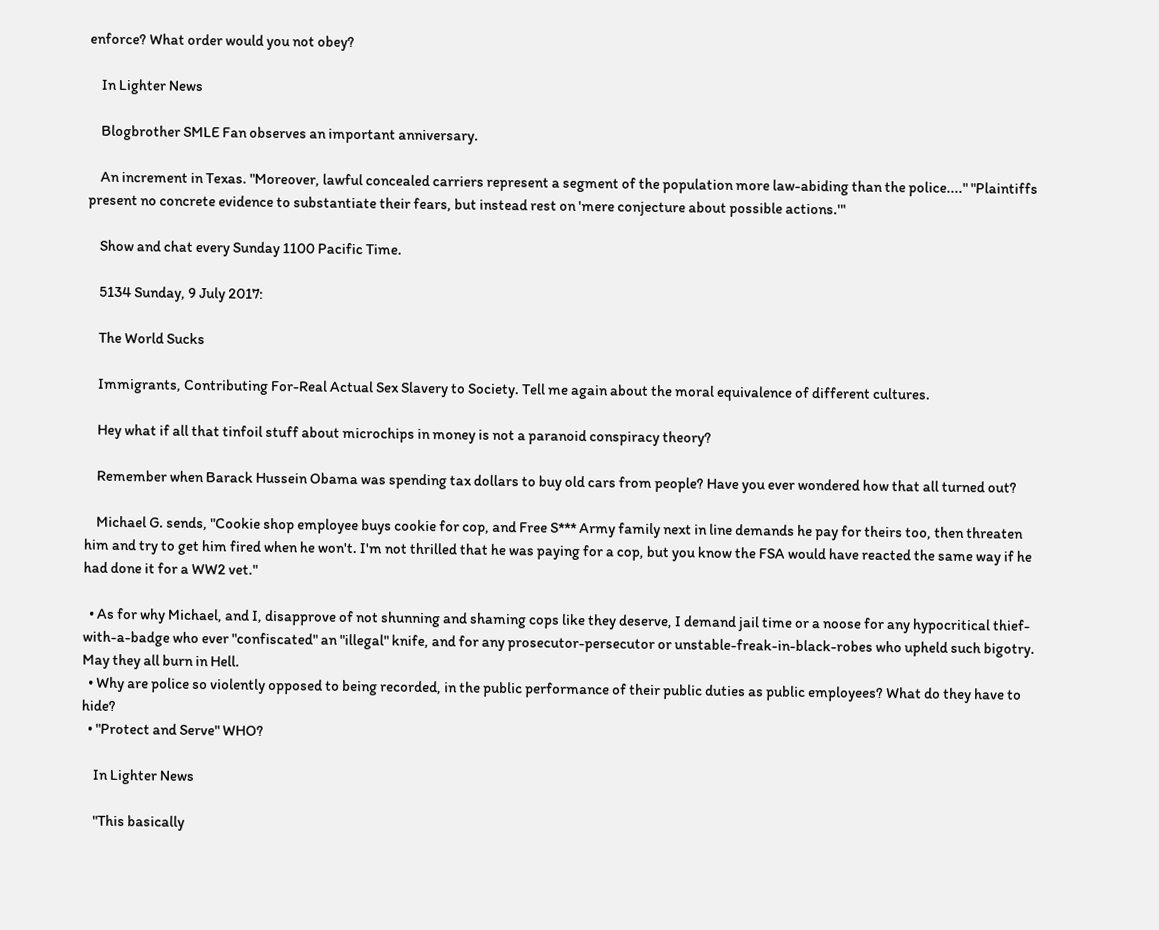enforce? What order would you not obey?

    In Lighter News

    Blogbrother SMLE Fan observes an important anniversary.

    An increment in Texas. "Moreover, lawful concealed carriers represent a segment of the population more law-abiding than the police...." "Plaintiffs present no concrete evidence to substantiate their fears, but instead rest on 'mere conjecture about possible actions.'"

    Show and chat every Sunday 1100 Pacific Time.

    5134 Sunday, 9 July 2017:

    The World Sucks

    Immigrants, Contributing For-Real Actual Sex Slavery to Society. Tell me again about the moral equivalence of different cultures.

    Hey what if all that tinfoil stuff about microchips in money is not a paranoid conspiracy theory?

    Remember when Barack Hussein Obama was spending tax dollars to buy old cars from people? Have you ever wondered how that all turned out?

    Michael G. sends, "Cookie shop employee buys cookie for cop, and Free S*** Army family next in line demands he pay for theirs too, then threaten him and try to get him fired when he won't. I'm not thrilled that he was paying for a cop, but you know the FSA would have reacted the same way if he had done it for a WW2 vet."

  • As for why Michael, and I, disapprove of not shunning and shaming cops like they deserve, I demand jail time or a noose for any hypocritical thief-with-a-badge who ever "confiscated" an "illegal" knife, and for any prosecutor-persecutor or unstable-freak-in-black-robes who upheld such bigotry. May they all burn in Hell.
  • Why are police so violently opposed to being recorded, in the public performance of their public duties as public employees? What do they have to hide?
  • "Protect and Serve" WHO?

    In Lighter News

    "This basically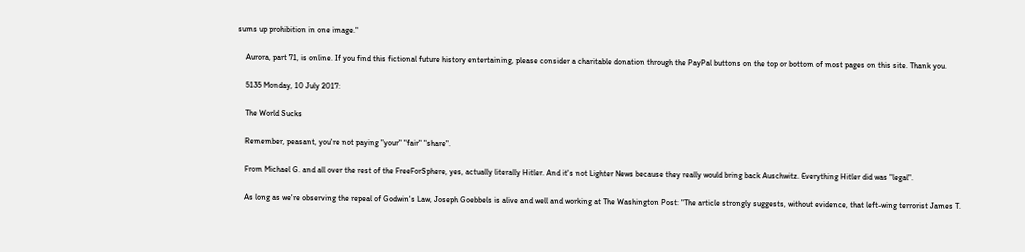sums up prohibition in one image."

    Aurora, part 71, is online. If you find this fictional future history entertaining, please consider a charitable donation through the PayPal buttons on the top or bottom of most pages on this site. Thank you.

    5135 Monday, 10 July 2017:

    The World Sucks

    Remember, peasant, you're not paying "your" "fair" "share".

    From Michael G. and all over the rest of the FreeForSphere, yes, actually literally Hitler. And it's not Lighter News because they really would bring back Auschwitz. Everything Hitler did was "legal".

    As long as we're observing the repeal of Godwin's Law, Joseph Goebbels is alive and well and working at The Washington Post: "The article strongly suggests, without evidence, that left-wing terrorist James T.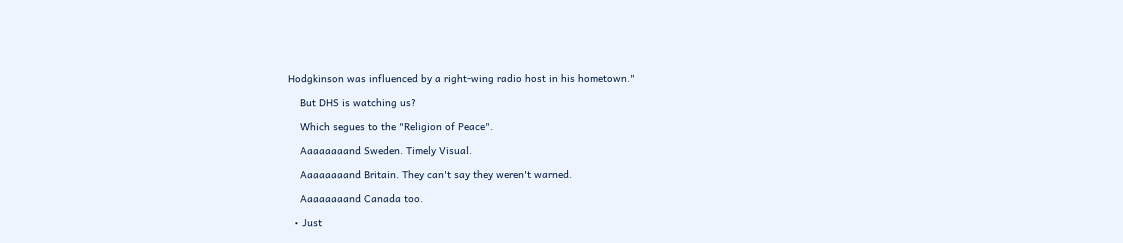Hodgkinson was influenced by a right-wing radio host in his hometown."

    But DHS is watching us?

    Which segues to the "Religion of Peace".

    Aaaaaaaand Sweden. Timely Visual.

    Aaaaaaaand Britain. They can't say they weren't warned.

    Aaaaaaaand Canada too.

  • Just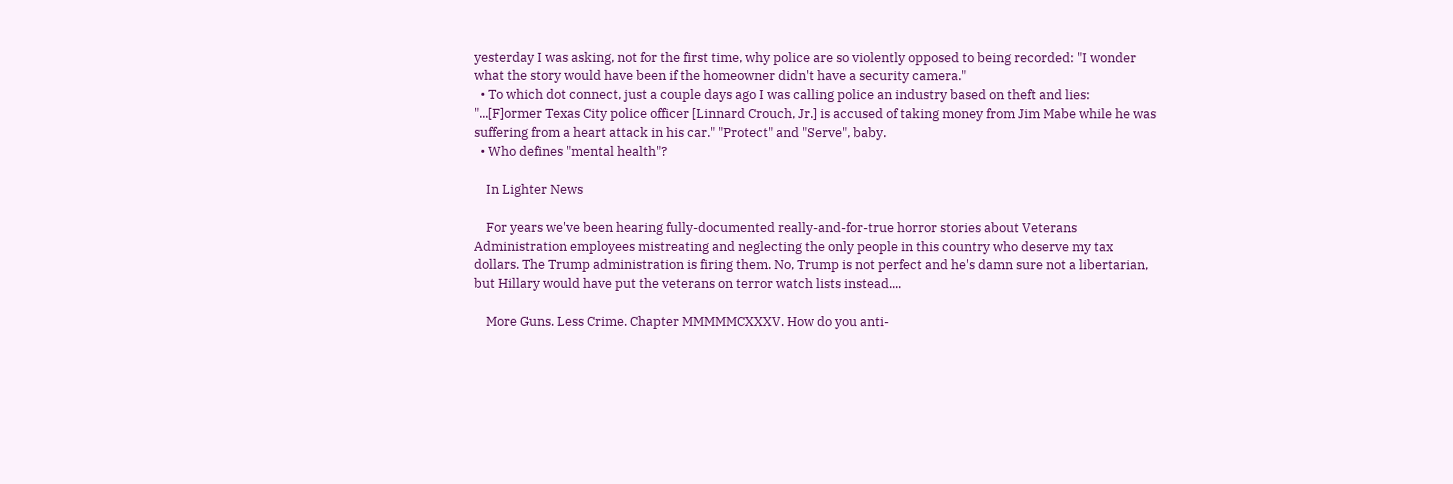yesterday I was asking, not for the first time, why police are so violently opposed to being recorded: "I wonder what the story would have been if the homeowner didn't have a security camera."
  • To which dot connect, just a couple days ago I was calling police an industry based on theft and lies: "...[F]ormer Texas City police officer [Linnard Crouch, Jr.] is accused of taking money from Jim Mabe while he was suffering from a heart attack in his car." "Protect" and "Serve", baby.
  • Who defines "mental health"?

    In Lighter News

    For years we've been hearing fully-documented really-and-for-true horror stories about Veterans Administration employees mistreating and neglecting the only people in this country who deserve my tax dollars. The Trump administration is firing them. No, Trump is not perfect and he's damn sure not a libertarian, but Hillary would have put the veterans on terror watch lists instead....

    More Guns. Less Crime. Chapter MMMMMCXXXV. How do you anti-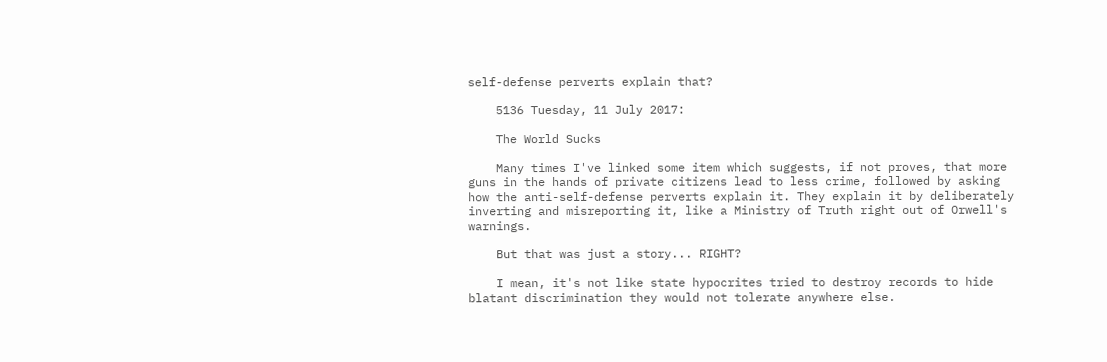self-defense perverts explain that?

    5136 Tuesday, 11 July 2017:

    The World Sucks

    Many times I've linked some item which suggests, if not proves, that more guns in the hands of private citizens lead to less crime, followed by asking how the anti-self-defense perverts explain it. They explain it by deliberately inverting and misreporting it, like a Ministry of Truth right out of Orwell's warnings.

    But that was just a story... RIGHT?

    I mean, it's not like state hypocrites tried to destroy records to hide blatant discrimination they would not tolerate anywhere else.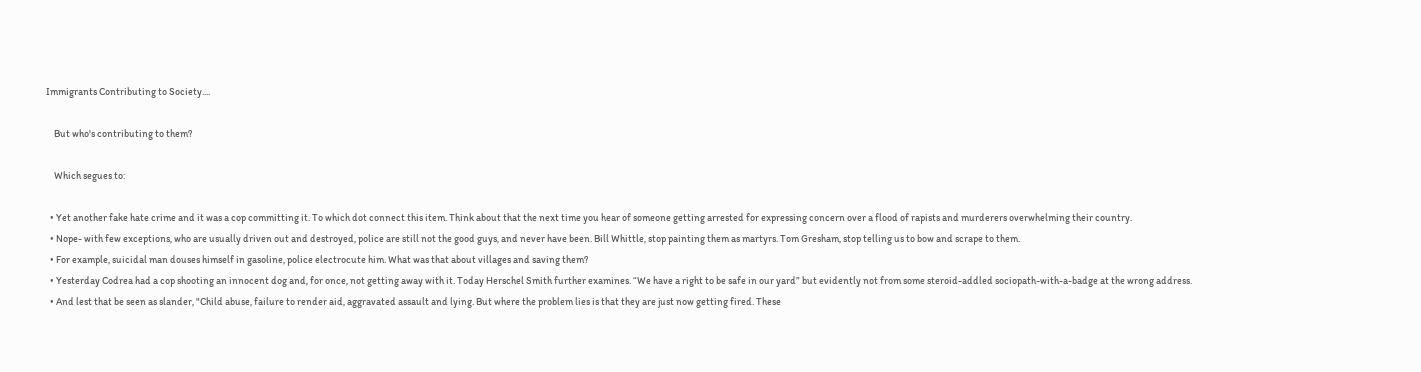Immigrants Contributing to Society....

    But who's contributing to them?

    Which segues to:

  • Yet another fake hate crime and it was a cop committing it. To which dot connect this item. Think about that the next time you hear of someone getting arrested for expressing concern over a flood of rapists and murderers overwhelming their country.
  • Nope- with few exceptions, who are usually driven out and destroyed, police are still not the good guys, and never have been. Bill Whittle, stop painting them as martyrs. Tom Gresham, stop telling us to bow and scrape to them.
  • For example, suicidal man douses himself in gasoline, police electrocute him. What was that about villages and saving them?
  • Yesterday Codrea had a cop shooting an innocent dog and, for once, not getting away with it. Today Herschel Smith further examines. “We have a right to be safe in our yard” but evidently not from some steroid-addled sociopath-with-a-badge at the wrong address.
  • And lest that be seen as slander, "Child abuse, failure to render aid, aggravated assault and lying. But where the problem lies is that they are just now getting fired. These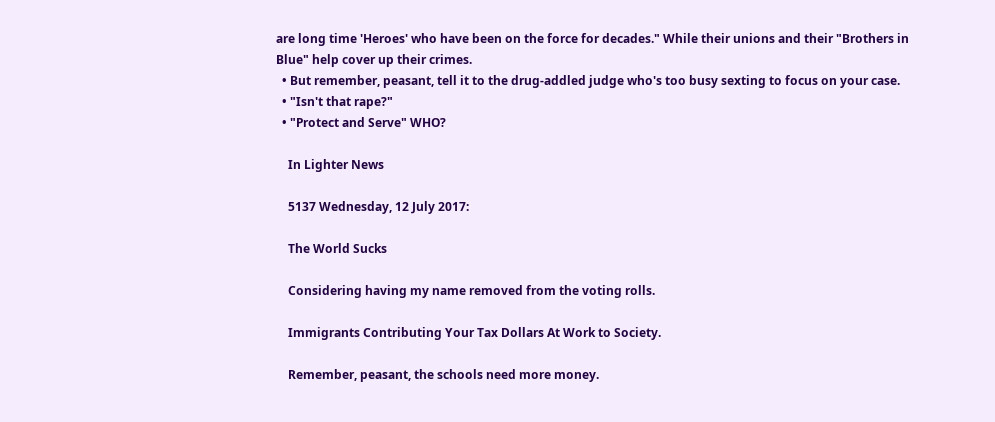are long time 'Heroes' who have been on the force for decades." While their unions and their "Brothers in Blue" help cover up their crimes.
  • But remember, peasant, tell it to the drug-addled judge who's too busy sexting to focus on your case.
  • "Isn't that rape?"
  • "Protect and Serve" WHO?

    In Lighter News

    5137 Wednesday, 12 July 2017:

    The World Sucks

    Considering having my name removed from the voting rolls.

    Immigrants Contributing Your Tax Dollars At Work to Society.

    Remember, peasant, the schools need more money.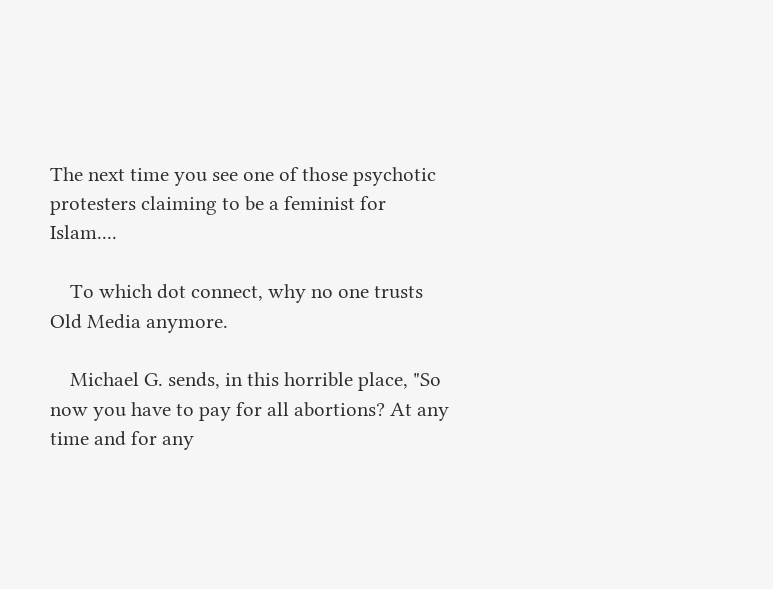The next time you see one of those psychotic protesters claiming to be a feminist for Islam....

    To which dot connect, why no one trusts Old Media anymore.

    Michael G. sends, in this horrible place, "So now you have to pay for all abortions? At any time and for any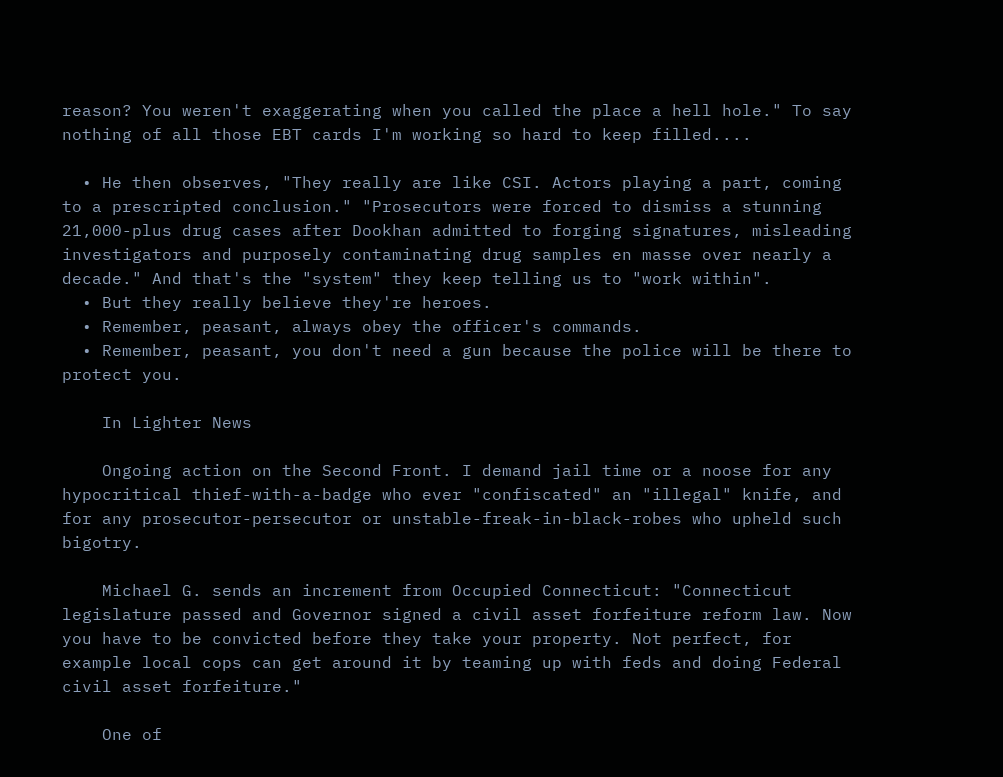reason? You weren't exaggerating when you called the place a hell hole." To say nothing of all those EBT cards I'm working so hard to keep filled....

  • He then observes, "They really are like CSI. Actors playing a part, coming to a prescripted conclusion." "Prosecutors were forced to dismiss a stunning 21,000-plus drug cases after Dookhan admitted to forging signatures, misleading investigators and purposely contaminating drug samples en masse over nearly a decade." And that's the "system" they keep telling us to "work within".
  • But they really believe they're heroes.
  • Remember, peasant, always obey the officer's commands.
  • Remember, peasant, you don't need a gun because the police will be there to protect you.

    In Lighter News

    Ongoing action on the Second Front. I demand jail time or a noose for any hypocritical thief-with-a-badge who ever "confiscated" an "illegal" knife, and for any prosecutor-persecutor or unstable-freak-in-black-robes who upheld such bigotry.

    Michael G. sends an increment from Occupied Connecticut: "Connecticut legislature passed and Governor signed a civil asset forfeiture reform law. Now you have to be convicted before they take your property. Not perfect, for example local cops can get around it by teaming up with feds and doing Federal civil asset forfeiture."

    One of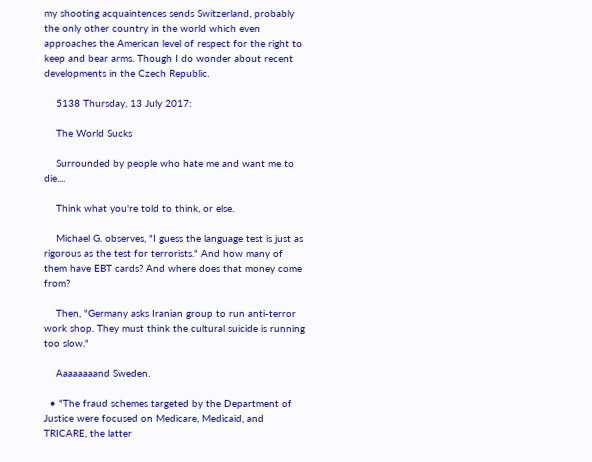my shooting acquaintences sends Switzerland, probably the only other country in the world which even approaches the American level of respect for the right to keep and bear arms. Though I do wonder about recent developments in the Czech Republic.

    5138 Thursday, 13 July 2017:

    The World Sucks

    Surrounded by people who hate me and want me to die....

    Think what you're told to think, or else.

    Michael G. observes, "I guess the language test is just as rigorous as the test for terrorists." And how many of them have EBT cards? And where does that money come from?

    Then, "Germany asks Iranian group to run anti-terror work shop. They must think the cultural suicide is running too slow."

    Aaaaaaaand Sweden.

  • "The fraud schemes targeted by the Department of Justice were focused on Medicare, Medicaid, and TRICARE, the latter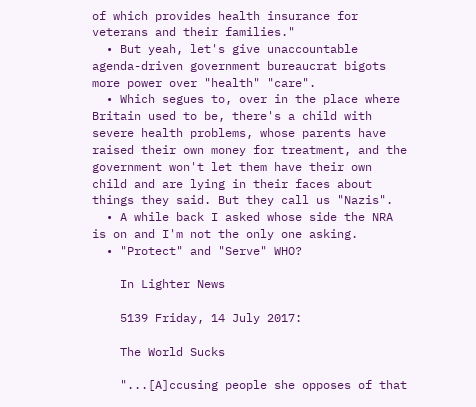of which provides health insurance for veterans and their families."
  • But yeah, let's give unaccountable agenda-driven government bureaucrat bigots more power over "health" "care".
  • Which segues to, over in the place where Britain used to be, there's a child with severe health problems, whose parents have raised their own money for treatment, and the government won't let them have their own child and are lying in their faces about things they said. But they call us "Nazis".
  • A while back I asked whose side the NRA is on and I'm not the only one asking.
  • "Protect" and "Serve" WHO?

    In Lighter News

    5139 Friday, 14 July 2017:

    The World Sucks

    "...[A]ccusing people she opposes of that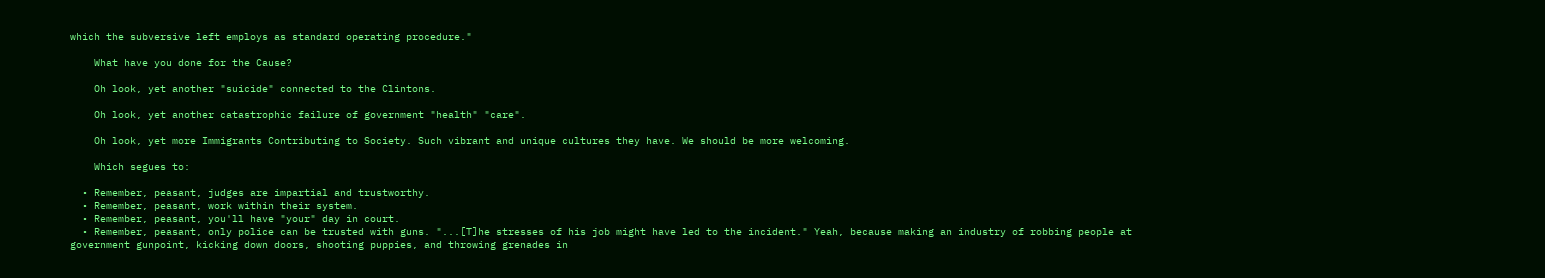which the subversive left employs as standard operating procedure."

    What have you done for the Cause?

    Oh look, yet another "suicide" connected to the Clintons.

    Oh look, yet another catastrophic failure of government "health" "care".

    Oh look, yet more Immigrants Contributing to Society. Such vibrant and unique cultures they have. We should be more welcoming.

    Which segues to:

  • Remember, peasant, judges are impartial and trustworthy.
  • Remember, peasant, work within their system.
  • Remember, peasant, you'll have "your" day in court.
  • Remember, peasant, only police can be trusted with guns. "...[T]he stresses of his job might have led to the incident." Yeah, because making an industry of robbing people at government gunpoint, kicking down doors, shooting puppies, and throwing grenades in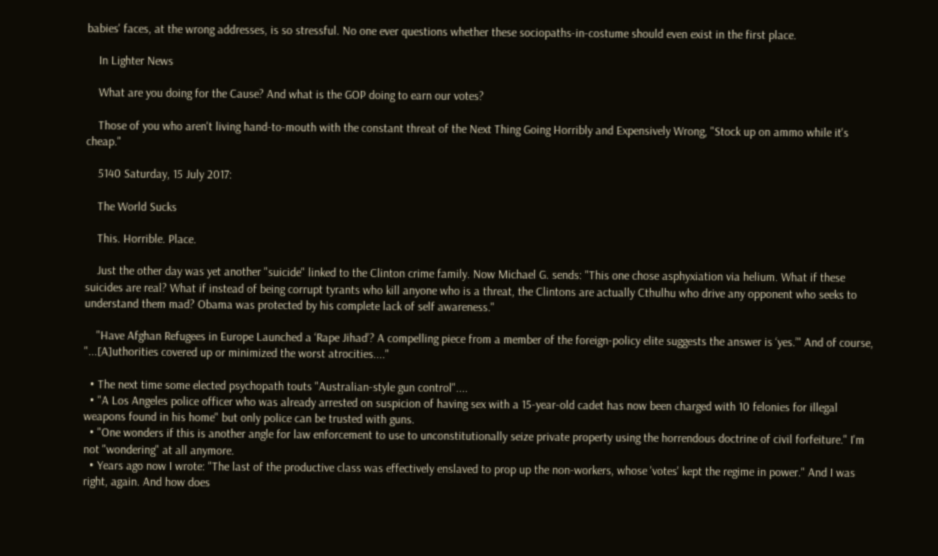babies' faces, at the wrong addresses, is so stressful. No one ever questions whether these sociopaths-in-costume should even exist in the first place.

    In Lighter News

    What are you doing for the Cause? And what is the GOP doing to earn our votes?

    Those of you who aren't living hand-to-mouth with the constant threat of the Next Thing Going Horribly and Expensively Wrong, "Stock up on ammo while it's cheap."

    5140 Saturday, 15 July 2017:

    The World Sucks

    This. Horrible. Place.

    Just the other day was yet another "suicide" linked to the Clinton crime family. Now Michael G. sends: "This one chose asphyxiation via helium. What if these suicides are real? What if instead of being corrupt tyrants who kill anyone who is a threat, the Clintons are actually Cthulhu who drive any opponent who seeks to understand them mad? Obama was protected by his complete lack of self awareness."

    "Have Afghan Refugees in Europe Launched a ‘Rape Jihad’? A compelling piece from a member of the foreign-policy elite suggests the answer is ‘yes.’" And of course, "...[A]uthorities covered up or minimized the worst atrocities...."

  • The next time some elected psychopath touts "Australian-style gun control"....
  • "A Los Angeles police officer who was already arrested on suspicion of having sex with a 15-year-old cadet has now been charged with 10 felonies for illegal weapons found in his home" but only police can be trusted with guns.
  • "One wonders if this is another angle for law enforcement to use to unconstitutionally seize private property using the horrendous doctrine of civil forfeiture." I'm not "wondering" at all anymore.
  • Years ago now I wrote: "The last of the productive class was effectively enslaved to prop up the non-workers, whose 'votes' kept the regime in power." And I was right, again. And how does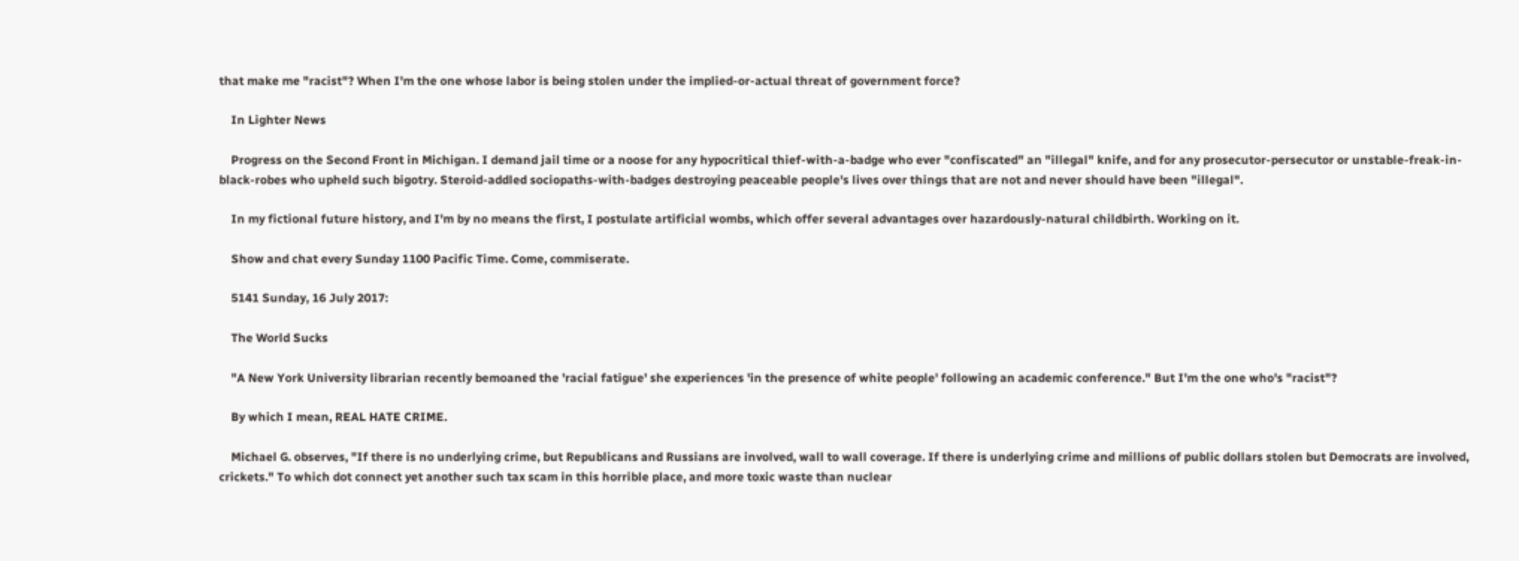that make me "racist"? When I'm the one whose labor is being stolen under the implied-or-actual threat of government force?

    In Lighter News

    Progress on the Second Front in Michigan. I demand jail time or a noose for any hypocritical thief-with-a-badge who ever "confiscated" an "illegal" knife, and for any prosecutor-persecutor or unstable-freak-in-black-robes who upheld such bigotry. Steroid-addled sociopaths-with-badges destroying peaceable people's lives over things that are not and never should have been "illegal".

    In my fictional future history, and I'm by no means the first, I postulate artificial wombs, which offer several advantages over hazardously-natural childbirth. Working on it.

    Show and chat every Sunday 1100 Pacific Time. Come, commiserate.

    5141 Sunday, 16 July 2017:

    The World Sucks

    "A New York University librarian recently bemoaned the 'racial fatigue' she experiences 'in the presence of white people' following an academic conference." But I'm the one who's "racist"?

    By which I mean, REAL HATE CRIME.

    Michael G. observes, "If there is no underlying crime, but Republicans and Russians are involved, wall to wall coverage. If there is underlying crime and millions of public dollars stolen but Democrats are involved, crickets." To which dot connect yet another such tax scam in this horrible place, and more toxic waste than nuclear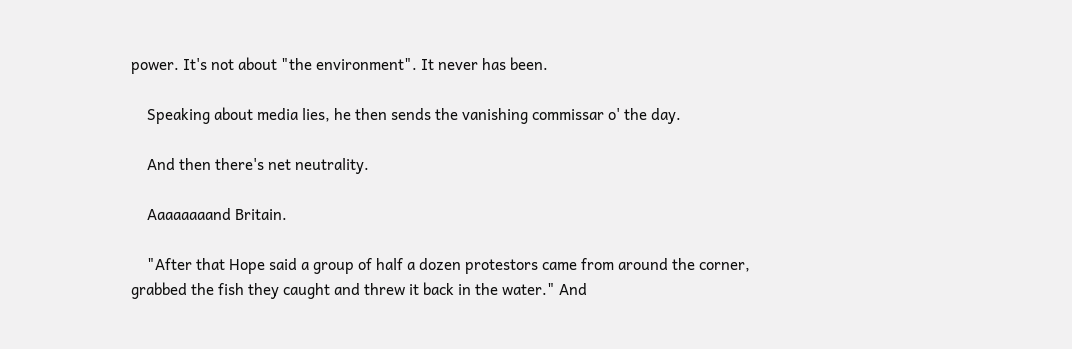power. It's not about "the environment". It never has been.

    Speaking about media lies, he then sends the vanishing commissar o' the day.

    And then there's net neutrality.

    Aaaaaaaand Britain.

    "After that Hope said a group of half a dozen protestors came from around the corner, grabbed the fish they caught and threw it back in the water." And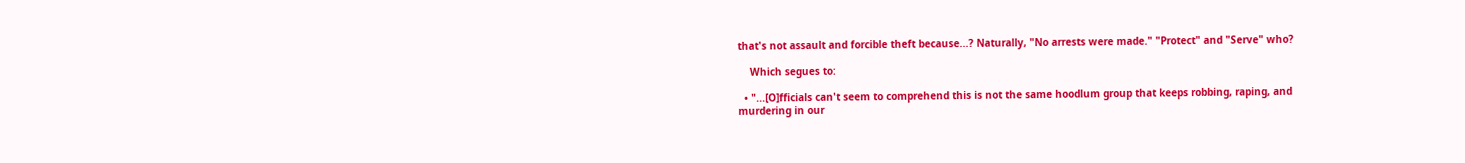that's not assault and forcible theft because...? Naturally, "No arrests were made." "Protect" and "Serve" who?

    Which segues to:

  • "...[O]fficials can't seem to comprehend this is not the same hoodlum group that keeps robbing, raping, and murdering in our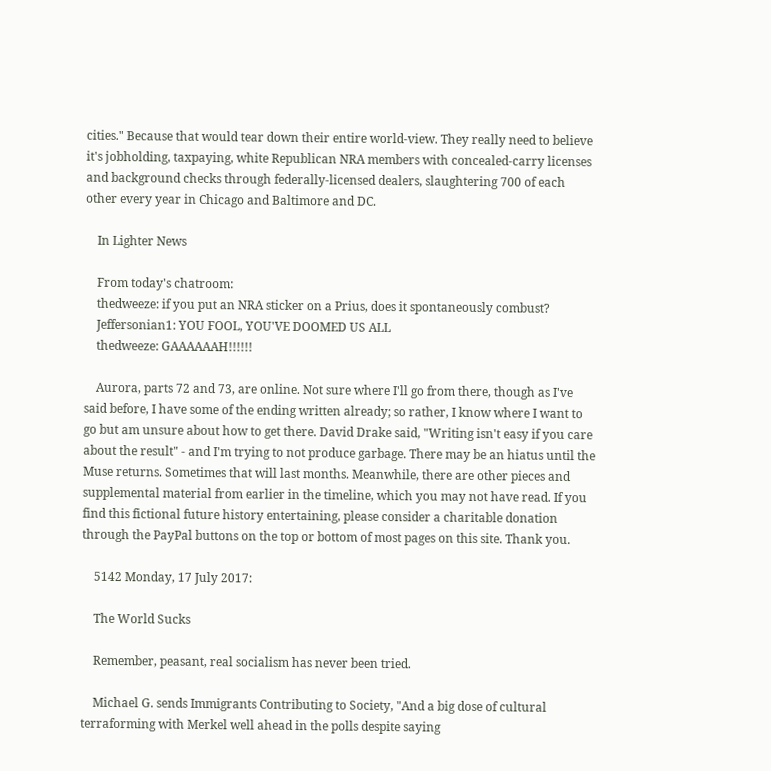cities." Because that would tear down their entire world-view. They really need to believe it's jobholding, taxpaying, white Republican NRA members with concealed-carry licenses and background checks through federally-licensed dealers, slaughtering 700 of each other every year in Chicago and Baltimore and DC.

    In Lighter News

    From today's chatroom:
    thedweeze: if you put an NRA sticker on a Prius, does it spontaneously combust?
    Jeffersonian1: YOU FOOL, YOU'VE DOOMED US ALL
    thedweeze: GAAAAAAH!!!!!!

    Aurora, parts 72 and 73, are online. Not sure where I'll go from there, though as I've said before, I have some of the ending written already; so rather, I know where I want to go but am unsure about how to get there. David Drake said, "Writing isn't easy if you care about the result" - and I'm trying to not produce garbage. There may be an hiatus until the Muse returns. Sometimes that will last months. Meanwhile, there are other pieces and supplemental material from earlier in the timeline, which you may not have read. If you find this fictional future history entertaining, please consider a charitable donation through the PayPal buttons on the top or bottom of most pages on this site. Thank you.

    5142 Monday, 17 July 2017:

    The World Sucks

    Remember, peasant, real socialism has never been tried.

    Michael G. sends Immigrants Contributing to Society, "And a big dose of cultural terraforming with Merkel well ahead in the polls despite saying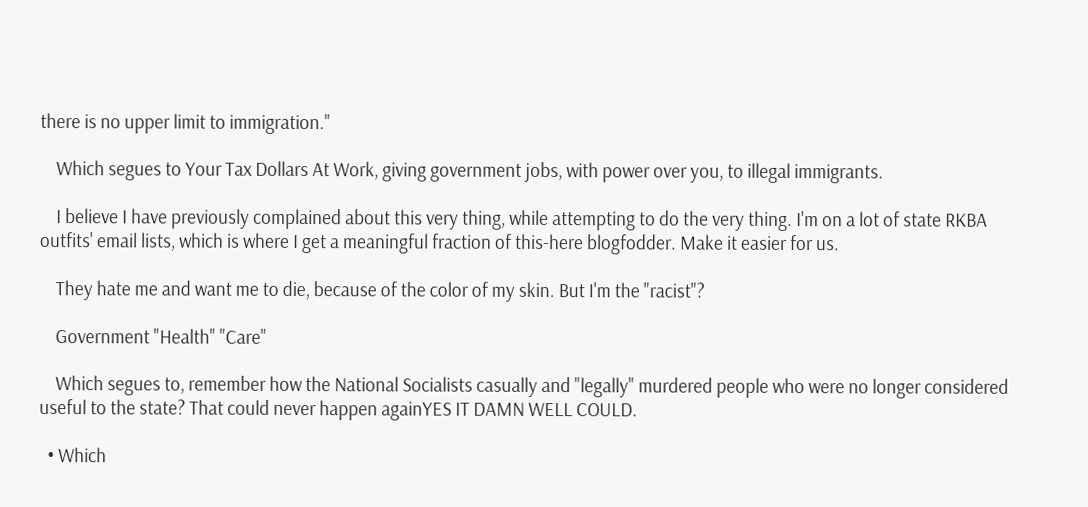there is no upper limit to immigration."

    Which segues to Your Tax Dollars At Work, giving government jobs, with power over you, to illegal immigrants.

    I believe I have previously complained about this very thing, while attempting to do the very thing. I'm on a lot of state RKBA outfits' email lists, which is where I get a meaningful fraction of this-here blogfodder. Make it easier for us.

    They hate me and want me to die, because of the color of my skin. But I'm the "racist"?

    Government "Health" "Care"

    Which segues to, remember how the National Socialists casually and "legally" murdered people who were no longer considered useful to the state? That could never happen againYES IT DAMN WELL COULD.

  • Which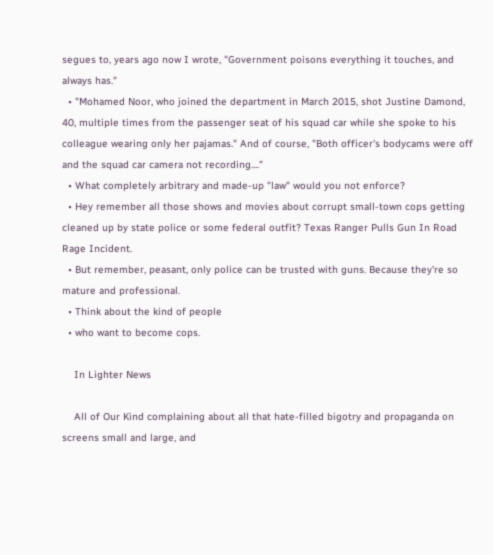segues to, years ago now I wrote, "Government poisons everything it touches, and always has."
  • "Mohamed Noor, who joined the department in March 2015, shot Justine Damond, 40, multiple times from the passenger seat of his squad car while she spoke to his colleague wearing only her pajamas." And of course, "Both officer's bodycams were off and the squad car camera not recording...."
  • What completely arbitrary and made-up "law" would you not enforce?
  • Hey remember all those shows and movies about corrupt small-town cops getting cleaned up by state police or some federal outfit? Texas Ranger Pulls Gun In Road Rage Incident.
  • But remember, peasant, only police can be trusted with guns. Because they're so mature and professional.
  • Think about the kind of people
  • who want to become cops.

    In Lighter News

    All of Our Kind complaining about all that hate-filled bigotry and propaganda on screens small and large, and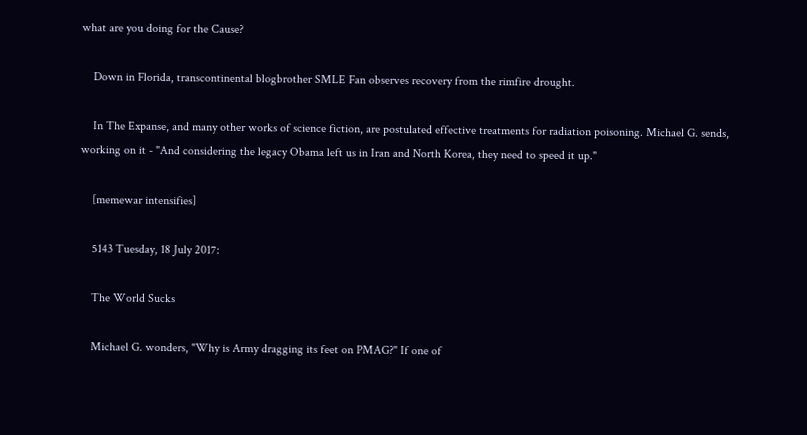what are you doing for the Cause?

    Down in Florida, transcontinental blogbrother SMLE Fan observes recovery from the rimfire drought.

    In The Expanse, and many other works of science fiction, are postulated effective treatments for radiation poisoning. Michael G. sends, working on it - "And considering the legacy Obama left us in Iran and North Korea, they need to speed it up."

    [memewar intensifies]

    5143 Tuesday, 18 July 2017:

    The World Sucks

    Michael G. wonders, "Why is Army dragging its feet on PMAG?" If one of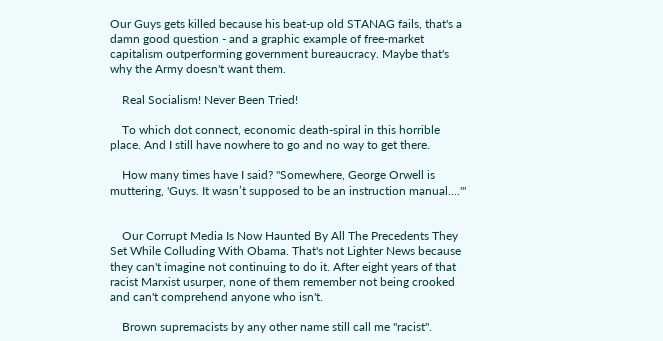Our Guys gets killed because his beat-up old STANAG fails, that's a damn good question - and a graphic example of free-market capitalism outperforming government bureaucracy. Maybe that's why the Army doesn't want them.

    Real Socialism! Never Been Tried!

    To which dot connect, economic death-spiral in this horrible place. And I still have nowhere to go and no way to get there.

    How many times have I said? "Somewhere, George Orwell is muttering, 'Guys. It wasn’t supposed to be an instruction manual....'"


    Our Corrupt Media Is Now Haunted By All The Precedents They Set While Colluding With Obama. That's not Lighter News because they can't imagine not continuing to do it. After eight years of that racist Marxist usurper, none of them remember not being crooked and can't comprehend anyone who isn't.

    Brown supremacists by any other name still call me "racist".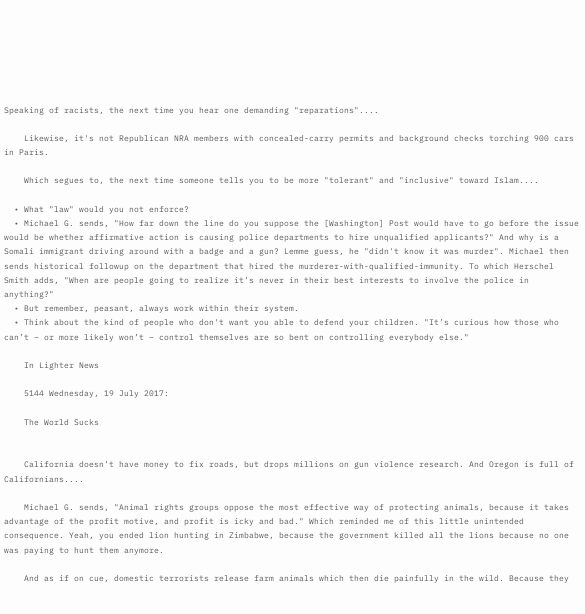Speaking of racists, the next time you hear one demanding "reparations"....

    Likewise, it's not Republican NRA members with concealed-carry permits and background checks torching 900 cars in Paris.

    Which segues to, the next time someone tells you to be more "tolerant" and "inclusive" toward Islam....

  • What "law" would you not enforce?
  • Michael G. sends, "How far down the line do you suppose the [Washington] Post would have to go before the issue would be whether affirmative action is causing police departments to hire unqualified applicants?" And why is a Somali immigrant driving around with a badge and a gun? Lemme guess, he "didn't know it was murder". Michael then sends historical followup on the department that hired the murderer-with-qualified-immunity. To which Herschel Smith adds, "When are people going to realize it’s never in their best interests to involve the police in anything?"
  • But remember, peasant, always work within their system.
  • Think about the kind of people who don't want you able to defend your children. "It’s curious how those who can’t – or more likely won’t – control themselves are so bent on controlling everybody else."

    In Lighter News

    5144 Wednesday, 19 July 2017:

    The World Sucks


    California doesn’t have money to fix roads, but drops millions on gun violence research. And Oregon is full of Californians....

    Michael G. sends, "Animal rights groups oppose the most effective way of protecting animals, because it takes advantage of the profit motive, and profit is icky and bad." Which reminded me of this little unintended consequence. Yeah, you ended lion hunting in Zimbabwe, because the government killed all the lions because no one was paying to hunt them anymore.

    And as if on cue, domestic terrorists release farm animals which then die painfully in the wild. Because they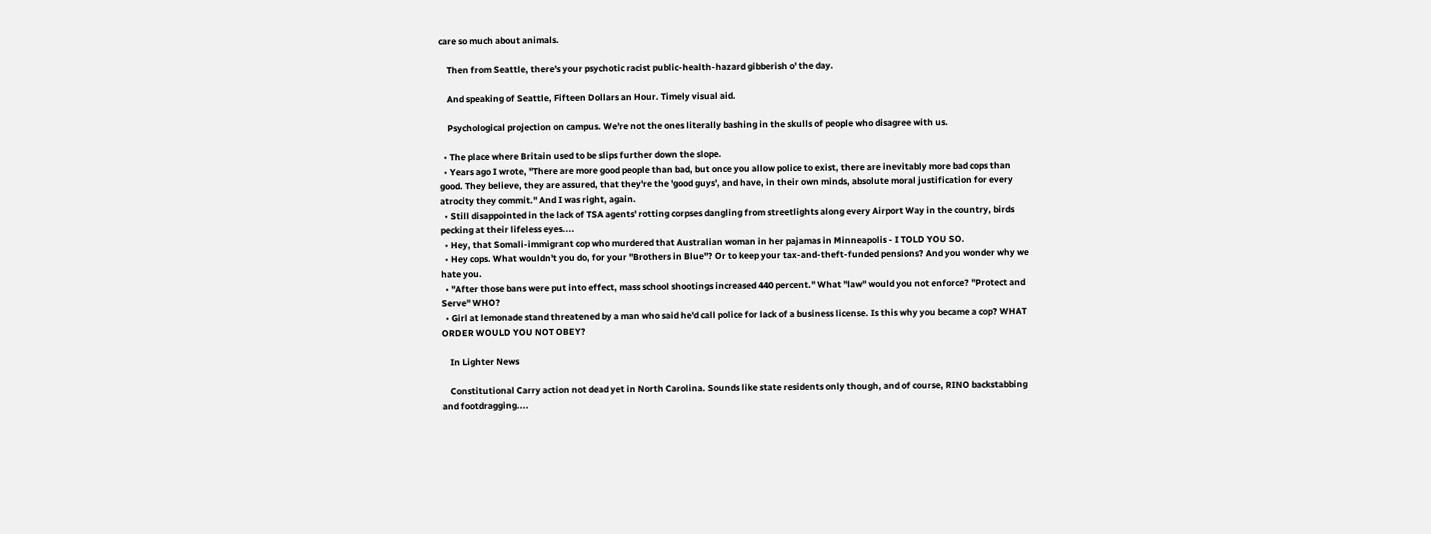care so much about animals.

    Then from Seattle, there's your psychotic racist public-health-hazard gibberish o' the day.

    And speaking of Seattle, Fifteen Dollars an Hour. Timely visual aid.

    Psychological projection on campus. We're not the ones literally bashing in the skulls of people who disagree with us.

  • The place where Britain used to be slips further down the slope.
  • Years ago I wrote, "There are more good people than bad, but once you allow police to exist, there are inevitably more bad cops than good. They believe, they are assured, that they're the 'good guys', and have, in their own minds, absolute moral justification for every atrocity they commit." And I was right, again.
  • Still disappointed in the lack of TSA agents' rotting corpses dangling from streetlights along every Airport Way in the country, birds pecking at their lifeless eyes....
  • Hey, that Somali-immigrant cop who murdered that Australian woman in her pajamas in Minneapolis - I TOLD YOU SO.
  • Hey cops. What wouldn't you do, for your "Brothers in Blue"? Or to keep your tax-and-theft-funded pensions? And you wonder why we hate you.
  • "After those bans were put into effect, mass school shootings increased 440 percent." What "law" would you not enforce? "Protect and Serve" WHO?
  • Girl at lemonade stand threatened by a man who said he'd call police for lack of a business license. Is this why you became a cop? WHAT ORDER WOULD YOU NOT OBEY?

    In Lighter News

    Constitutional Carry action not dead yet in North Carolina. Sounds like state residents only though, and of course, RINO backstabbing and footdragging....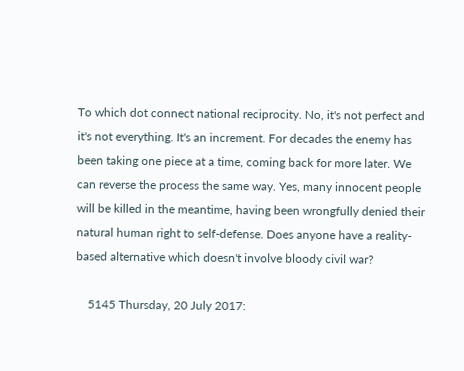To which dot connect national reciprocity. No, it's not perfect and it's not everything. It's an increment. For decades the enemy has been taking one piece at a time, coming back for more later. We can reverse the process the same way. Yes, many innocent people will be killed in the meantime, having been wrongfully denied their natural human right to self-defense. Does anyone have a reality-based alternative which doesn't involve bloody civil war?

    5145 Thursday, 20 July 2017: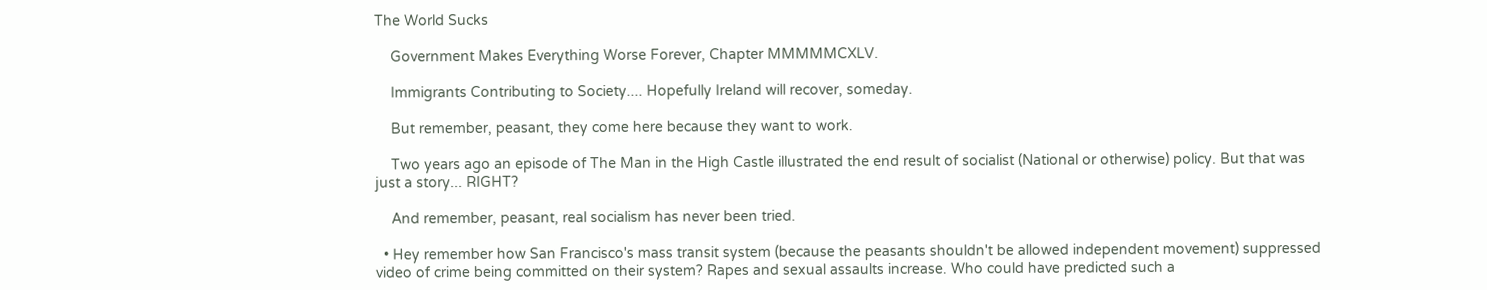The World Sucks

    Government Makes Everything Worse Forever, Chapter MMMMMCXLV.

    Immigrants Contributing to Society.... Hopefully Ireland will recover, someday.

    But remember, peasant, they come here because they want to work.

    Two years ago an episode of The Man in the High Castle illustrated the end result of socialist (National or otherwise) policy. But that was just a story... RIGHT?

    And remember, peasant, real socialism has never been tried.

  • Hey remember how San Francisco's mass transit system (because the peasants shouldn't be allowed independent movement) suppressed video of crime being committed on their system? Rapes and sexual assaults increase. Who could have predicted such a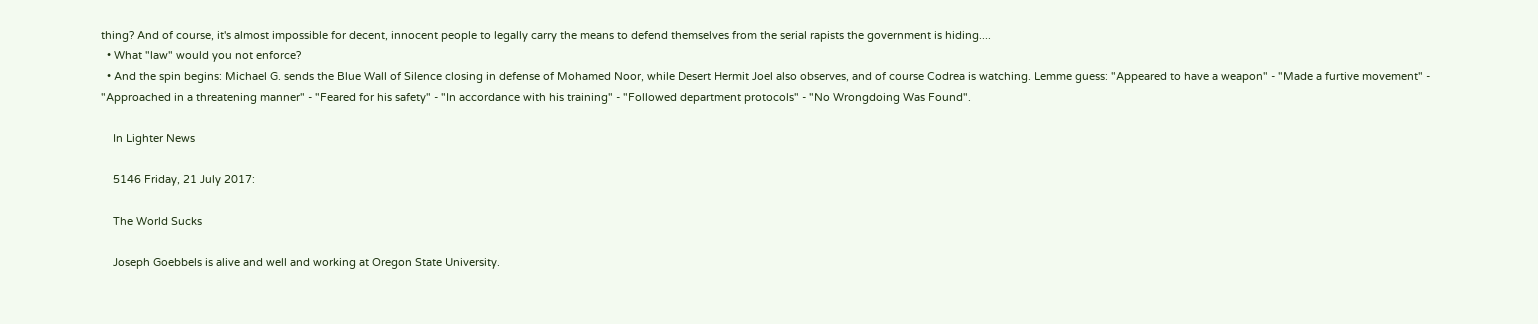thing? And of course, it's almost impossible for decent, innocent people to legally carry the means to defend themselves from the serial rapists the government is hiding....
  • What "law" would you not enforce?
  • And the spin begins: Michael G. sends the Blue Wall of Silence closing in defense of Mohamed Noor, while Desert Hermit Joel also observes, and of course Codrea is watching. Lemme guess: "Appeared to have a weapon" - "Made a furtive movement" - "Approached in a threatening manner" - "Feared for his safety" - "In accordance with his training" - "Followed department protocols" - "No Wrongdoing Was Found".

    In Lighter News

    5146 Friday, 21 July 2017:

    The World Sucks

    Joseph Goebbels is alive and well and working at Oregon State University.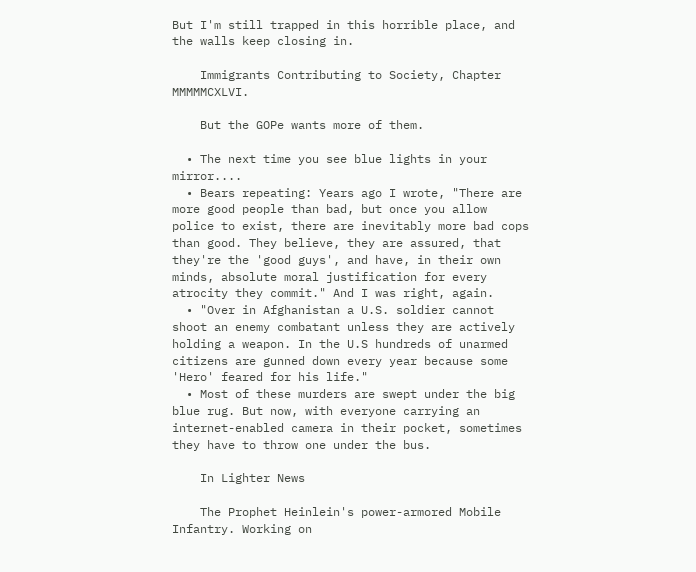But I'm still trapped in this horrible place, and the walls keep closing in.

    Immigrants Contributing to Society, Chapter MMMMMCXLVI.

    But the GOPe wants more of them.

  • The next time you see blue lights in your mirror....
  • Bears repeating: Years ago I wrote, "There are more good people than bad, but once you allow police to exist, there are inevitably more bad cops than good. They believe, they are assured, that they're the 'good guys', and have, in their own minds, absolute moral justification for every atrocity they commit." And I was right, again.
  • "Over in Afghanistan a U.S. soldier cannot shoot an enemy combatant unless they are actively holding a weapon. In the U.S hundreds of unarmed citizens are gunned down every year because some 'Hero' feared for his life."
  • Most of these murders are swept under the big blue rug. But now, with everyone carrying an internet-enabled camera in their pocket, sometimes they have to throw one under the bus.

    In Lighter News

    The Prophet Heinlein's power-armored Mobile Infantry. Working on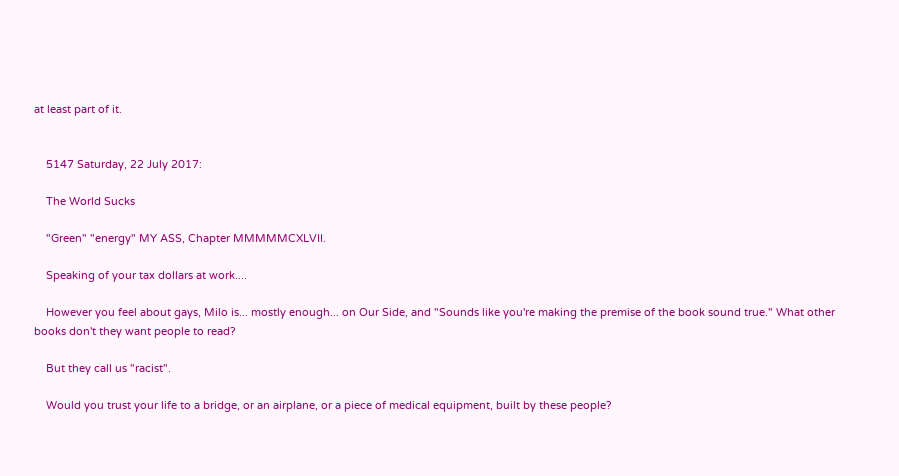at least part of it.


    5147 Saturday, 22 July 2017:

    The World Sucks

    "Green" "energy" MY ASS, Chapter MMMMMCXLVII.

    Speaking of your tax dollars at work....

    However you feel about gays, Milo is... mostly enough... on Our Side, and "Sounds like you're making the premise of the book sound true." What other books don't they want people to read?

    But they call us "racist".

    Would you trust your life to a bridge, or an airplane, or a piece of medical equipment, built by these people?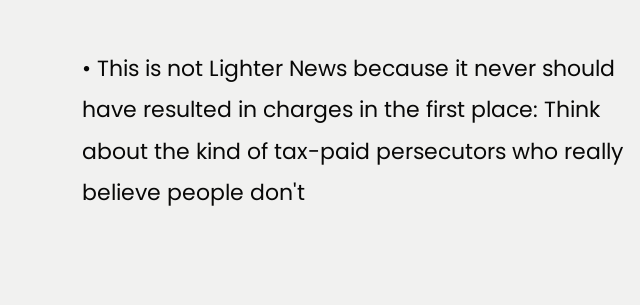• This is not Lighter News because it never should have resulted in charges in the first place: Think about the kind of tax-paid persecutors who really believe people don't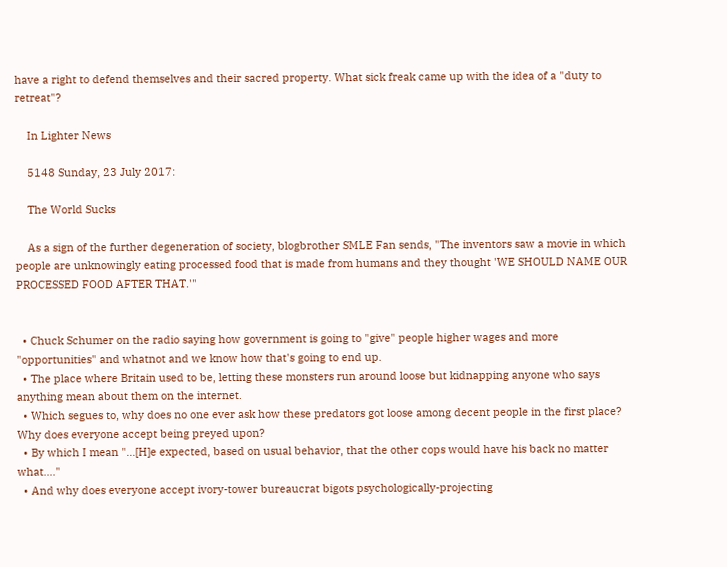have a right to defend themselves and their sacred property. What sick freak came up with the idea of a "duty to retreat"?

    In Lighter News

    5148 Sunday, 23 July 2017:

    The World Sucks

    As a sign of the further degeneration of society, blogbrother SMLE Fan sends, "The inventors saw a movie in which people are unknowingly eating processed food that is made from humans and they thought 'WE SHOULD NAME OUR PROCESSED FOOD AFTER THAT.'"


  • Chuck Schumer on the radio saying how government is going to "give" people higher wages and more "opportunities" and whatnot and we know how that's going to end up.
  • The place where Britain used to be, letting these monsters run around loose but kidnapping anyone who says anything mean about them on the internet.
  • Which segues to, why does no one ever ask how these predators got loose among decent people in the first place? Why does everyone accept being preyed upon?
  • By which I mean "...[H]e expected, based on usual behavior, that the other cops would have his back no matter what...."
  • And why does everyone accept ivory-tower bureaucrat bigots psychologically-projecting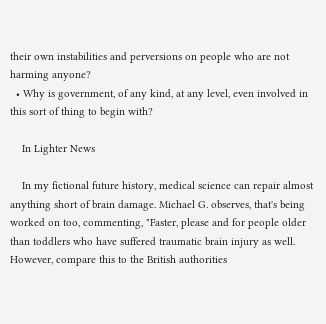their own instabilities and perversions on people who are not harming anyone?
  • Why is government, of any kind, at any level, even involved in this sort of thing to begin with?

    In Lighter News

    In my fictional future history, medical science can repair almost anything short of brain damage. Michael G. observes, that's being worked on too, commenting, "Faster, please and for people older than toddlers who have suffered traumatic brain injury as well. However, compare this to the British authorities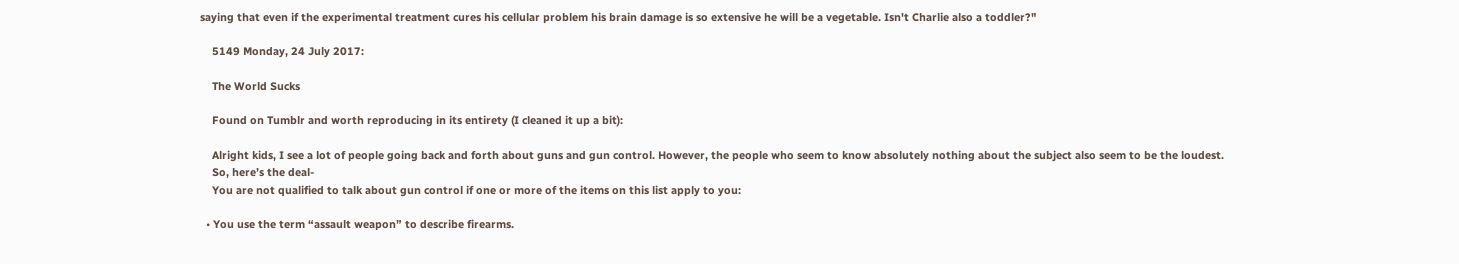saying that even if the experimental treatment cures his cellular problem his brain damage is so extensive he will be a vegetable. Isn't Charlie also a toddler?"

    5149 Monday, 24 July 2017:

    The World Sucks

    Found on Tumblr and worth reproducing in its entirety (I cleaned it up a bit):

    Alright kids, I see a lot of people going back and forth about guns and gun control. However, the people who seem to know absolutely nothing about the subject also seem to be the loudest.
    So, here’s the deal-
    You are not qualified to talk about gun control if one or more of the items on this list apply to you:

  • You use the term “assault weapon” to describe firearms.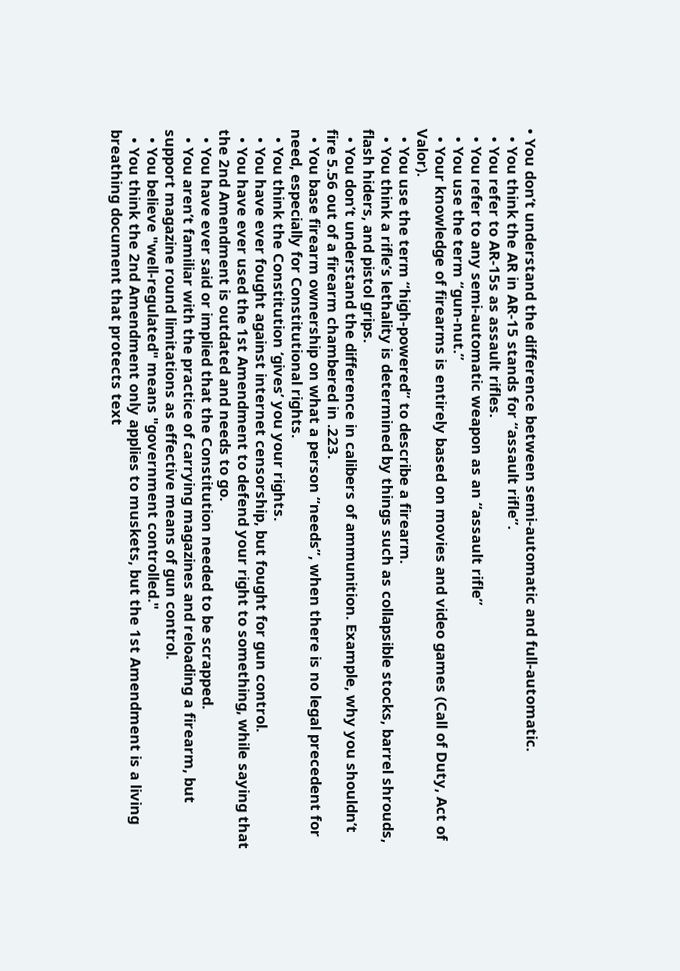• You don’t understand the difference between semi-automatic and full-automatic.
  • You think the AR in AR-15 stands for “assault rifle”.
  • You refer to AR-15s as assault rifles.
  • You refer to any semi-automatic weapon as an “assault rifle”
  • You use the term “gun-nut.”
  • Your knowledge of firearms is entirely based on movies and video games (Call of Duty, Act of Valor).
  • You use the term “high-powered” to describe a firearm.
  • You think a rifle’s lethality is determined by things such as collapsible stocks, barrel shrouds, flash hiders, and pistol grips.
  • You don’t understand the difference in calibers of ammunition. Example, why you shouldn’t fire 5.56 out of a firearm chambered in .223.
  • You base firearm ownership on what a person “needs”, when there is no legal precedent for need, especially for Constitutional rights.
  • You think the Constitution ‘gives’ you your rights.
  • You have ever fought against internet censorship, but fought for gun control.
  • You have ever used the 1st Amendment to defend your right to something, while saying that the 2nd Amendment is outdated and needs to go.
  • You have ever said or implied that the Constitution needed to be scrapped.
  • You aren’t familiar with the practice of carrying magazines and reloading a firearm, but support magazine round limitations as effective means of gun control.
  • You believe "well-regulated" means "government controlled."
  • You think the 2nd Amendment only applies to muskets, but the 1st Amendment is a living breathing document that protects text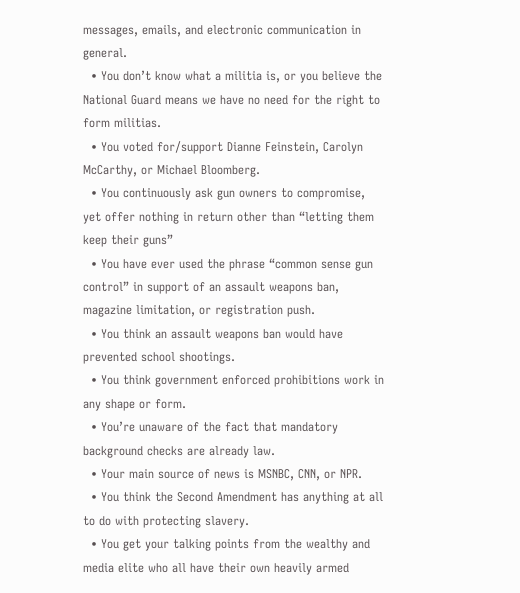messages, emails, and electronic communication in general.
  • You don’t know what a militia is, or you believe the National Guard means we have no need for the right to form militias.
  • You voted for/support Dianne Feinstein, Carolyn McCarthy, or Michael Bloomberg.
  • You continuously ask gun owners to compromise, yet offer nothing in return other than “letting them keep their guns”
  • You have ever used the phrase “common sense gun control” in support of an assault weapons ban, magazine limitation, or registration push.
  • You think an assault weapons ban would have prevented school shootings.
  • You think government enforced prohibitions work in any shape or form.
  • You’re unaware of the fact that mandatory background checks are already law.
  • Your main source of news is MSNBC, CNN, or NPR.
  • You think the Second Amendment has anything at all to do with protecting slavery.
  • You get your talking points from the wealthy and media elite who all have their own heavily armed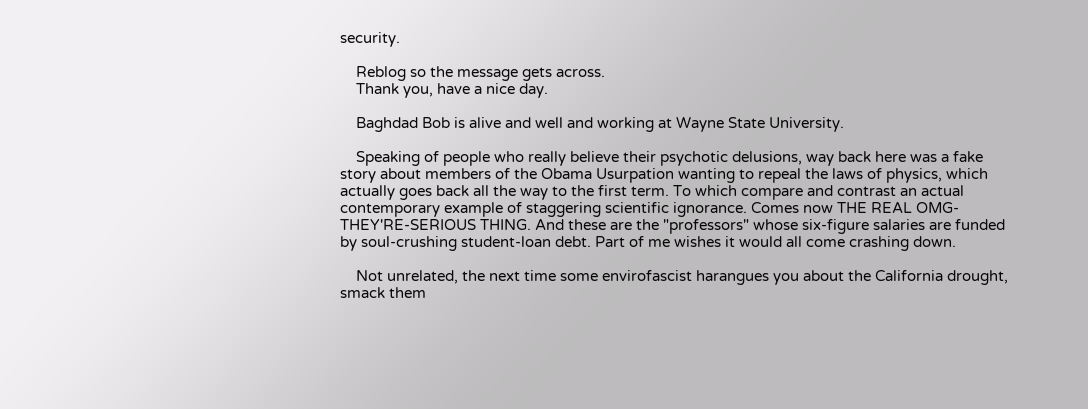security.

    Reblog so the message gets across.
    Thank you, have a nice day.

    Baghdad Bob is alive and well and working at Wayne State University.

    Speaking of people who really believe their psychotic delusions, way back here was a fake story about members of the Obama Usurpation wanting to repeal the laws of physics, which actually goes back all the way to the first term. To which compare and contrast an actual contemporary example of staggering scientific ignorance. Comes now THE REAL OMG-THEY'RE-SERIOUS THING. And these are the "professors" whose six-figure salaries are funded by soul-crushing student-loan debt. Part of me wishes it would all come crashing down.

    Not unrelated, the next time some envirofascist harangues you about the California drought, smack them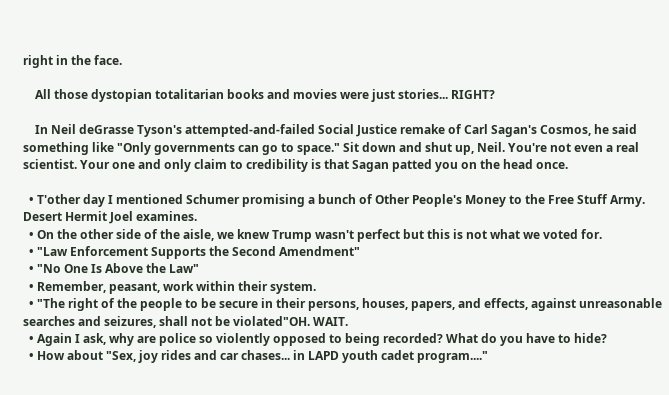right in the face.

    All those dystopian totalitarian books and movies were just stories... RIGHT?

    In Neil deGrasse Tyson's attempted-and-failed Social Justice remake of Carl Sagan's Cosmos, he said something like "Only governments can go to space." Sit down and shut up, Neil. You're not even a real scientist. Your one and only claim to credibility is that Sagan patted you on the head once.

  • T'other day I mentioned Schumer promising a bunch of Other People's Money to the Free Stuff Army. Desert Hermit Joel examines.
  • On the other side of the aisle, we knew Trump wasn't perfect but this is not what we voted for.
  • "Law Enforcement Supports the Second Amendment"
  • "No One Is Above the Law"
  • Remember, peasant, work within their system.
  • "The right of the people to be secure in their persons, houses, papers, and effects, against unreasonable searches and seizures, shall not be violated"OH. WAIT.
  • Again I ask, why are police so violently opposed to being recorded? What do you have to hide?
  • How about "Sex, joy rides and car chases... in LAPD youth cadet program...."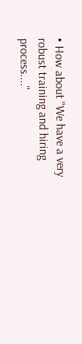• How about "We have a very robust training and hiring process...."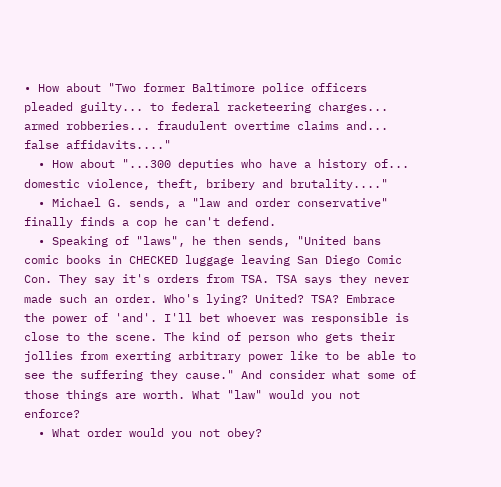• How about "Two former Baltimore police officers pleaded guilty... to federal racketeering charges... armed robberies... fraudulent overtime claims and... false affidavits...."
  • How about "...300 deputies who have a history of... domestic violence, theft, bribery and brutality...."
  • Michael G. sends, a "law and order conservative" finally finds a cop he can't defend.
  • Speaking of "laws", he then sends, "United bans comic books in CHECKED luggage leaving San Diego Comic Con. They say it's orders from TSA. TSA says they never made such an order. Who's lying? United? TSA? Embrace the power of 'and'. I'll bet whoever was responsible is close to the scene. The kind of person who gets their jollies from exerting arbitrary power like to be able to see the suffering they cause." And consider what some of those things are worth. What "law" would you not enforce?
  • What order would you not obey?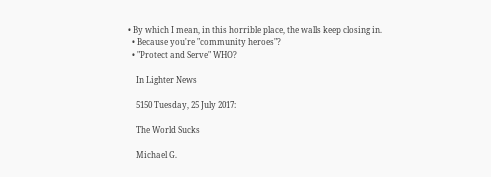• By which I mean, in this horrible place, the walls keep closing in.
  • Because you're "community heroes"?
  • "Protect and Serve" WHO?

    In Lighter News

    5150 Tuesday, 25 July 2017:

    The World Sucks

    Michael G.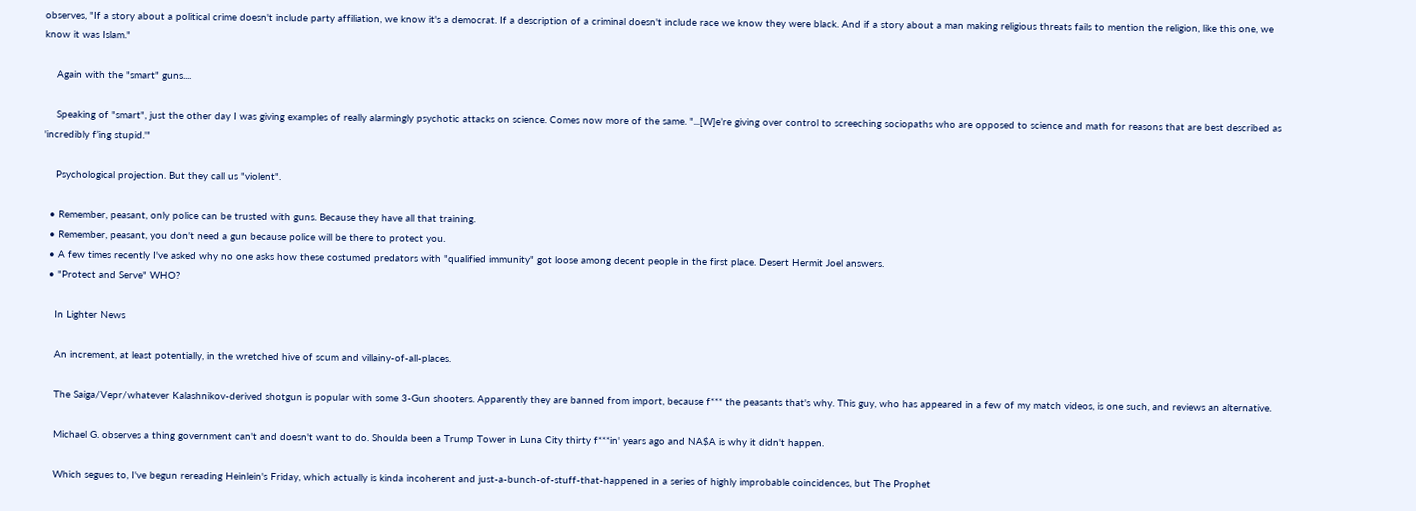observes, "If a story about a political crime doesn't include party affiliation, we know it's a democrat. If a description of a criminal doesn't include race we know they were black. And if a story about a man making religious threats fails to mention the religion, like this one, we know it was Islam."

    Again with the "smart" guns....

    Speaking of "smart", just the other day I was giving examples of really alarmingly psychotic attacks on science. Comes now more of the same. "...[W]e’re giving over control to screeching sociopaths who are opposed to science and math for reasons that are best described as 'incredibly f’ing stupid.'"

    Psychological projection. But they call us "violent".

  • Remember, peasant, only police can be trusted with guns. Because they have all that training.
  • Remember, peasant, you don't need a gun because police will be there to protect you.
  • A few times recently I've asked why no one asks how these costumed predators with "qualified immunity" got loose among decent people in the first place. Desert Hermit Joel answers.
  • "Protect and Serve" WHO?

    In Lighter News

    An increment, at least potentially, in the wretched hive of scum and villainy-of-all-places.

    The Saiga/Vepr/whatever Kalashnikov-derived shotgun is popular with some 3-Gun shooters. Apparently they are banned from import, because f*** the peasants that's why. This guy, who has appeared in a few of my match videos, is one such, and reviews an alternative.

    Michael G. observes a thing government can't and doesn't want to do. Shoulda been a Trump Tower in Luna City thirty f***in' years ago and NA$A is why it didn't happen.

    Which segues to, I've begun rereading Heinlein's Friday, which actually is kinda incoherent and just-a-bunch-of-stuff-that-happened in a series of highly improbable coincidences, but The Prophet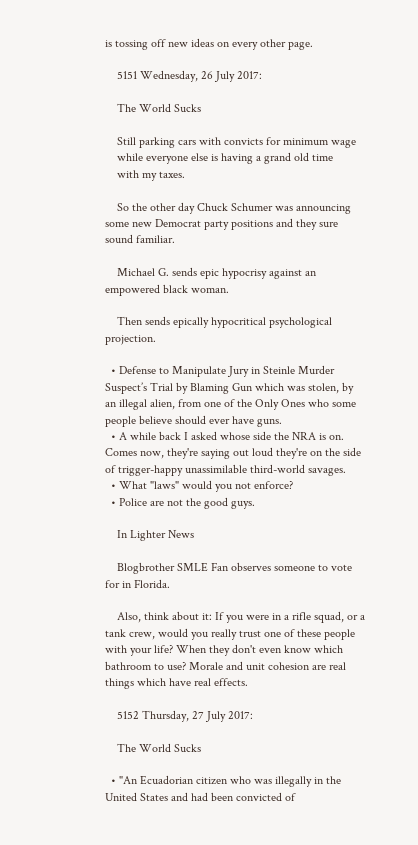is tossing off new ideas on every other page.

    5151 Wednesday, 26 July 2017:

    The World Sucks

    Still parking cars with convicts for minimum wage
    while everyone else is having a grand old time
    with my taxes.

    So the other day Chuck Schumer was announcing some new Democrat party positions and they sure sound familiar.

    Michael G. sends epic hypocrisy against an empowered black woman.

    Then sends epically hypocritical psychological projection.

  • Defense to Manipulate Jury in Steinle Murder Suspect’s Trial by Blaming Gun which was stolen, by an illegal alien, from one of the Only Ones who some people believe should ever have guns.
  • A while back I asked whose side the NRA is on. Comes now, they're saying out loud they're on the side of trigger-happy unassimilable third-world savages.
  • What "laws" would you not enforce?
  • Police are not the good guys.

    In Lighter News

    Blogbrother SMLE Fan observes someone to vote for in Florida.

    Also, think about it: If you were in a rifle squad, or a tank crew, would you really trust one of these people with your life? When they don't even know which bathroom to use? Morale and unit cohesion are real things which have real effects.

    5152 Thursday, 27 July 2017:

    The World Sucks

  • "An Ecuadorian citizen who was illegally in the United States and had been convicted of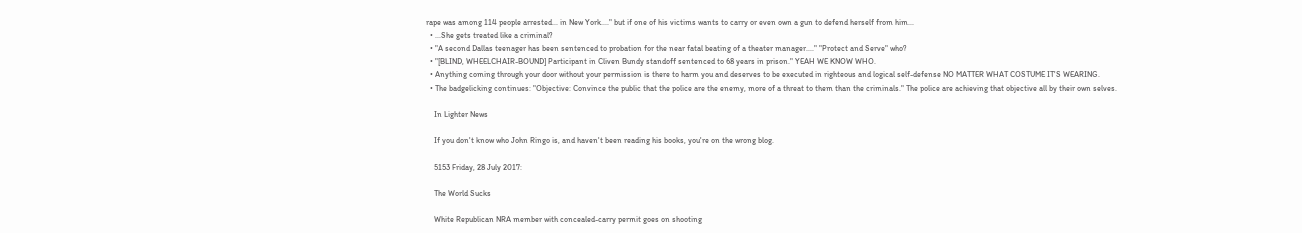rape was among 114 people arrested... in New York...." but if one of his victims wants to carry or even own a gun to defend herself from him...
  • ...She gets treated like a criminal?
  • "A second Dallas teenager has been sentenced to probation for the near fatal beating of a theater manager...." "Protect and Serve" who?
  • "[BLIND, WHEELCHAIR-BOUND] Participant in Cliven Bundy standoff sentenced to 68 years in prison." YEAH WE KNOW WHO.
  • Anything coming through your door without your permission is there to harm you and deserves to be executed in righteous and logical self-defense NO MATTER WHAT COSTUME IT'S WEARING.
  • The badgelicking continues: "Objective: Convince the public that the police are the enemy, more of a threat to them than the criminals." The police are achieving that objective all by their own selves.

    In Lighter News

    If you don't know who John Ringo is, and haven't been reading his books, you're on the wrong blog.

    5153 Friday, 28 July 2017:

    The World Sucks

    White Republican NRA member with concealed-carry permit goes on shooting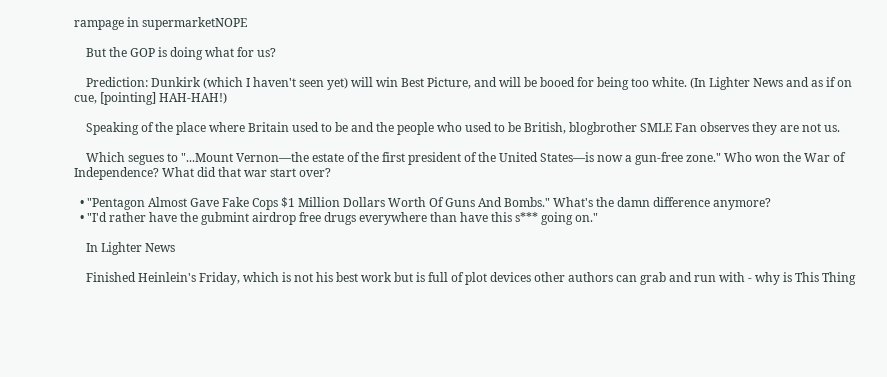rampage in supermarketNOPE

    But the GOP is doing what for us?

    Prediction: Dunkirk (which I haven't seen yet) will win Best Picture, and will be booed for being too white. (In Lighter News and as if on cue, [pointing] HAH-HAH!)

    Speaking of the place where Britain used to be and the people who used to be British, blogbrother SMLE Fan observes they are not us.

    Which segues to "...Mount Vernon—the estate of the first president of the United States—is now a gun-free zone." Who won the War of Independence? What did that war start over?

  • "Pentagon Almost Gave Fake Cops $1 Million Dollars Worth Of Guns And Bombs." What's the damn difference anymore?
  • "I'd rather have the gubmint airdrop free drugs everywhere than have this s*** going on."

    In Lighter News

    Finished Heinlein's Friday, which is not his best work but is full of plot devices other authors can grab and run with - why is This Thing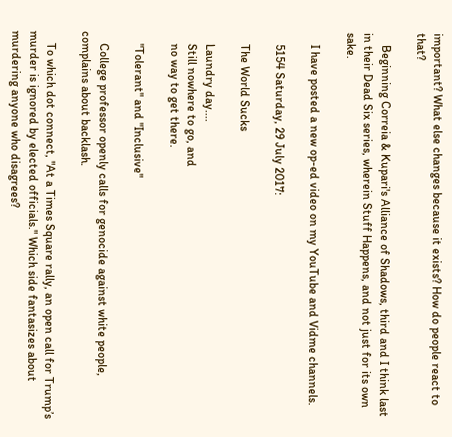important? What else changes because it exists? How do people react to that?

    Beginning Correia & Kupari's Alliance of Shadows, third and I think last in their Dead Six series, wherein Stuff Happens, and not just for its own sake.

    I have posted a new op-ed video on my YouTube and Vidme channels.

    5154 Saturday, 29 July 2017:

    The World Sucks

    Laundry day....
    Still nowhere to go, and
    no way to get there.

    "Tolerant" and "Inclusive"

    College professor openly calls for genocide against white people, complains about backlash.

    To which dot connect, "At a Times Square rally, an open call for Trump’s murder is ignored by elected officials." Which side fantasizes about murdering anyone who disagrees?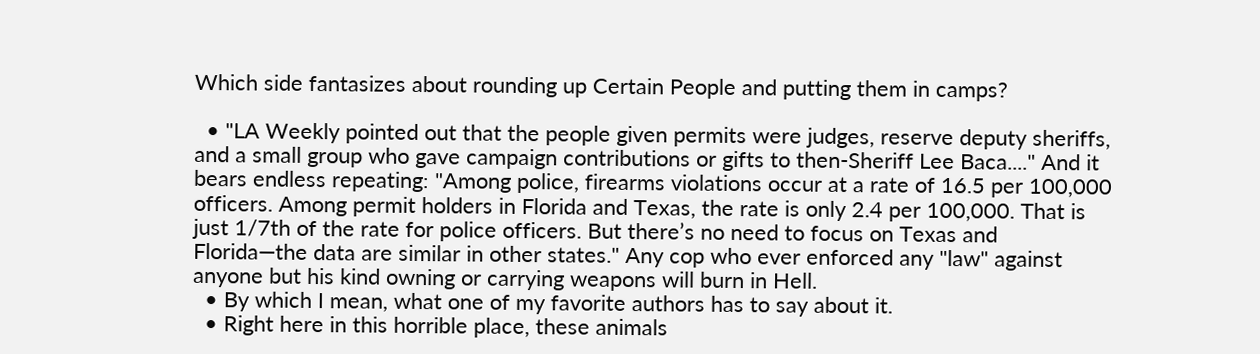Which side fantasizes about rounding up Certain People and putting them in camps?

  • "LA Weekly pointed out that the people given permits were judges, reserve deputy sheriffs, and a small group who gave campaign contributions or gifts to then-Sheriff Lee Baca...." And it bears endless repeating: "Among police, firearms violations occur at a rate of 16.5 per 100,000 officers. Among permit holders in Florida and Texas, the rate is only 2.4 per 100,000. That is just 1/7th of the rate for police officers. But there’s no need to focus on Texas and Florida—the data are similar in other states." Any cop who ever enforced any "law" against anyone but his kind owning or carrying weapons will burn in Hell.
  • By which I mean, what one of my favorite authors has to say about it.
  • Right here in this horrible place, these animals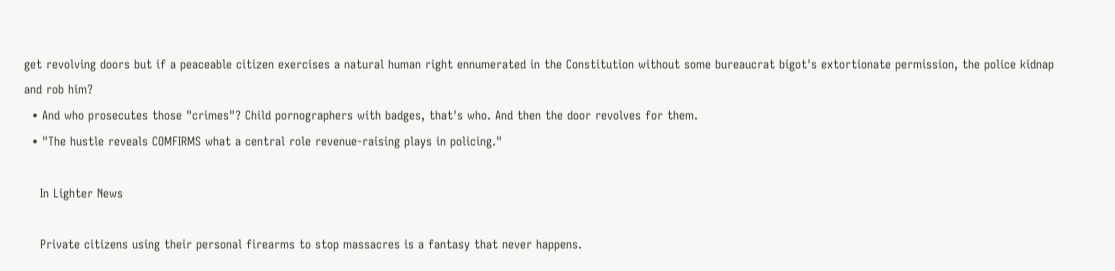get revolving doors but if a peaceable citizen exercises a natural human right ennumerated in the Constitution without some bureaucrat bigot's extortionate permission, the police kidnap and rob him?
  • And who prosecutes those "crimes"? Child pornographers with badges, that's who. And then the door revolves for them.
  • "The hustle reveals COMFIRMS what a central role revenue-raising plays in policing."

    In Lighter News

    Private citizens using their personal firearms to stop massacres is a fantasy that never happens.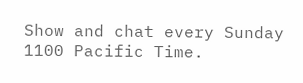Show and chat every Sunday 1100 Pacific Time.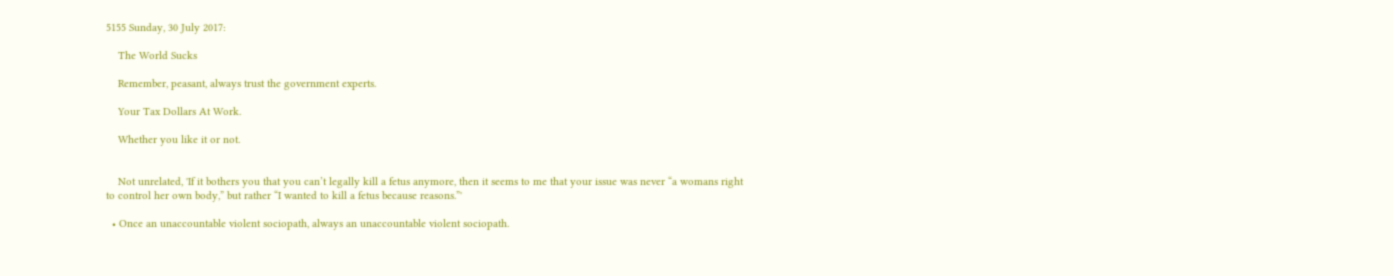5155 Sunday, 30 July 2017:

    The World Sucks

    Remember, peasant, always trust the government experts.

    Your Tax Dollars At Work.

    Whether you like it or not.


    Not unrelated, 'If it bothers you that you can’t legally kill a fetus anymore, then it seems to me that your issue was never “a womans right to control her own body,” but rather “I wanted to kill a fetus because reasons.”'

  • Once an unaccountable violent sociopath, always an unaccountable violent sociopath.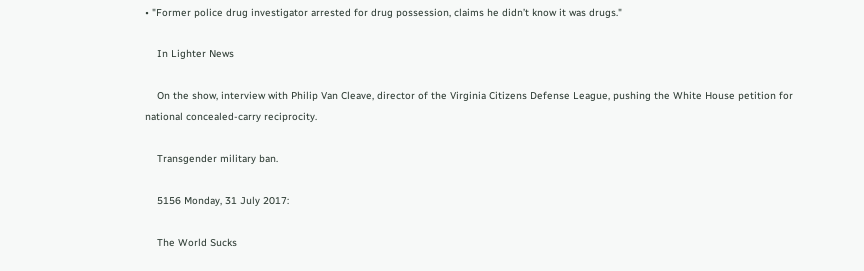• "Former police drug investigator arrested for drug possession, claims he didn’t know it was drugs."

    In Lighter News

    On the show, interview with Philip Van Cleave, director of the Virginia Citizens Defense League, pushing the White House petition for national concealed-carry reciprocity.

    Transgender military ban.

    5156 Monday, 31 July 2017:

    The World Sucks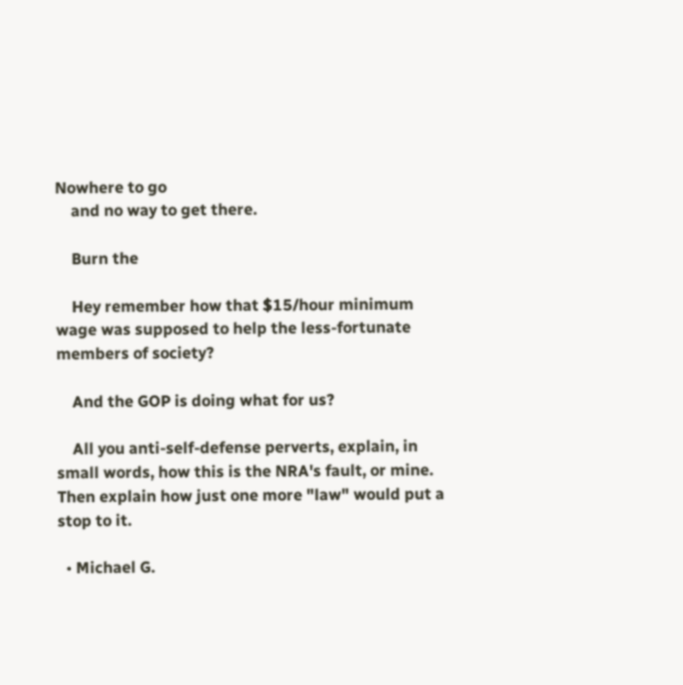Nowhere to go
    and no way to get there.

    Burn the

    Hey remember how that $15/hour minimum wage was supposed to help the less-fortunate members of society?

    And the GOP is doing what for us?

    All you anti-self-defense perverts, explain, in small words, how this is the NRA's fault, or mine. Then explain how just one more "law" would put a stop to it.

  • Michael G.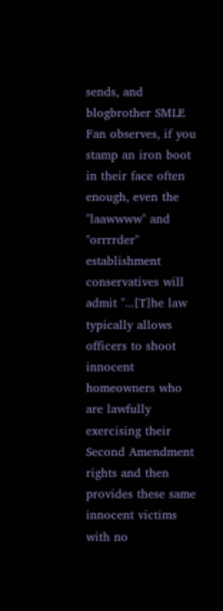sends, and blogbrother SMLE Fan observes, if you stamp an iron boot in their face often enough, even the "laawwww" and "orrrrder" establishment conservatives will admit "...[T]he law typically allows officers to shoot innocent homeowners who are lawfully exercising their Second Amendment rights and then provides these same innocent victims with no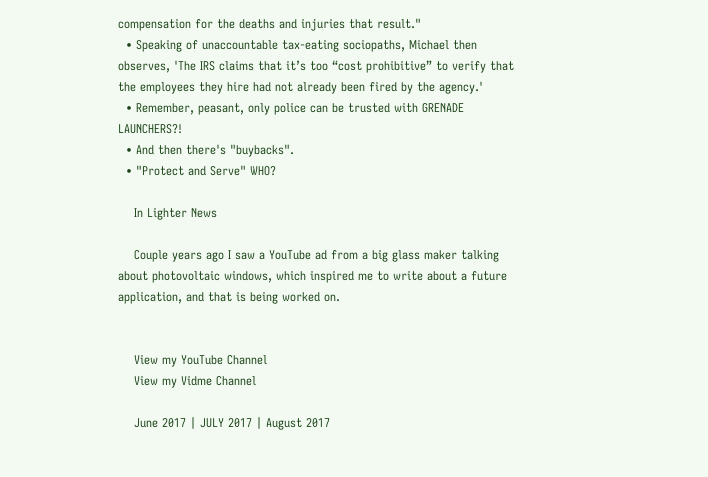compensation for the deaths and injuries that result."
  • Speaking of unaccountable tax-eating sociopaths, Michael then observes, 'The IRS claims that it’s too “cost prohibitive” to verify that the employees they hire had not already been fired by the agency.'
  • Remember, peasant, only police can be trusted with GRENADE LAUNCHERS?!
  • And then there's "buybacks".
  • "Protect and Serve" WHO?

    In Lighter News

    Couple years ago I saw a YouTube ad from a big glass maker talking about photovoltaic windows, which inspired me to write about a future application, and that is being worked on.


    View my YouTube Channel
    View my Vidme Channel

    June 2017 | JULY 2017 | August 2017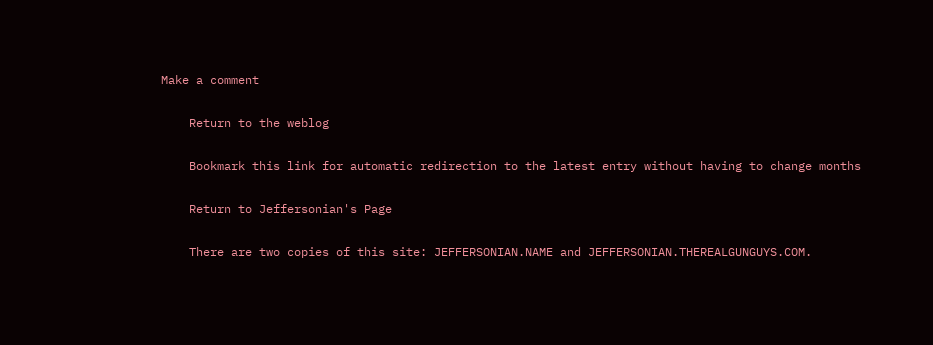Make a comment

    Return to the weblog

    Bookmark this link for automatic redirection to the latest entry without having to change months

    Return to Jeffersonian's Page

    There are two copies of this site: JEFFERSONIAN.NAME and JEFFERSONIAN.THEREALGUNGUYS.COM.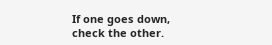If one goes down, check the other.